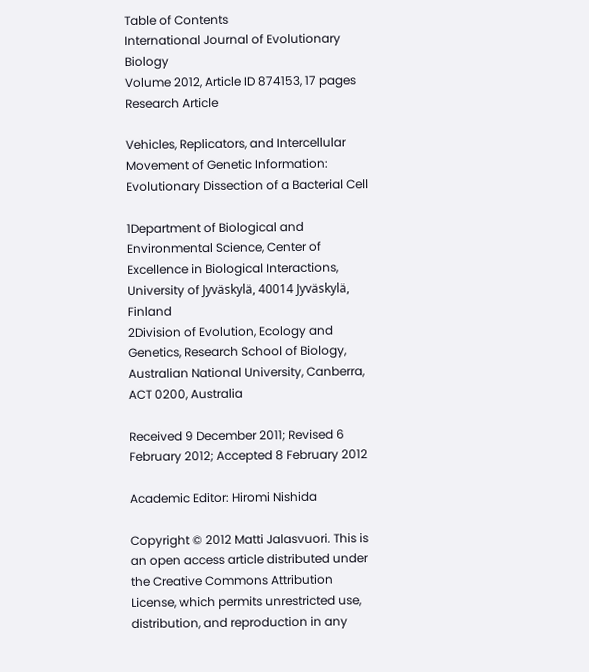Table of Contents
International Journal of Evolutionary Biology
Volume 2012, Article ID 874153, 17 pages
Research Article

Vehicles, Replicators, and Intercellular Movement of Genetic Information: Evolutionary Dissection of a Bacterial Cell

1Department of Biological and Environmental Science, Center of Excellence in Biological Interactions, University of Jyväskylä, 40014 Jyväskylä, Finland
2Division of Evolution, Ecology and Genetics, Research School of Biology, Australian National University, Canberra, ACT 0200, Australia

Received 9 December 2011; Revised 6 February 2012; Accepted 8 February 2012

Academic Editor: Hiromi Nishida

Copyright © 2012 Matti Jalasvuori. This is an open access article distributed under the Creative Commons Attribution License, which permits unrestricted use, distribution, and reproduction in any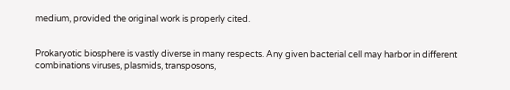medium, provided the original work is properly cited.


Prokaryotic biosphere is vastly diverse in many respects. Any given bacterial cell may harbor in different combinations viruses, plasmids, transposons,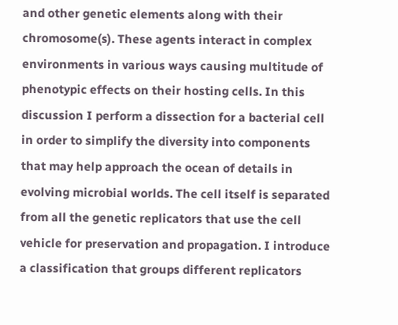and other genetic elements along with their chromosome(s). These agents interact in complex environments in various ways causing multitude of phenotypic effects on their hosting cells. In this discussion I perform a dissection for a bacterial cell in order to simplify the diversity into components that may help approach the ocean of details in evolving microbial worlds. The cell itself is separated from all the genetic replicators that use the cell vehicle for preservation and propagation. I introduce a classification that groups different replicators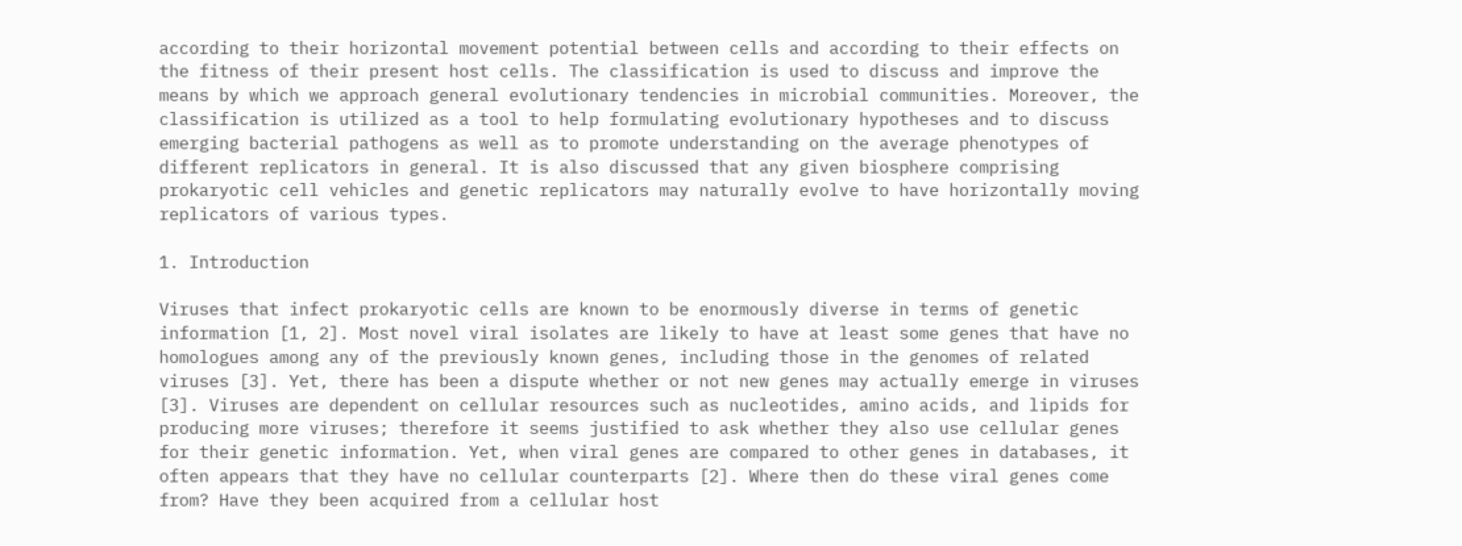according to their horizontal movement potential between cells and according to their effects on the fitness of their present host cells. The classification is used to discuss and improve the means by which we approach general evolutionary tendencies in microbial communities. Moreover, the classification is utilized as a tool to help formulating evolutionary hypotheses and to discuss emerging bacterial pathogens as well as to promote understanding on the average phenotypes of different replicators in general. It is also discussed that any given biosphere comprising prokaryotic cell vehicles and genetic replicators may naturally evolve to have horizontally moving replicators of various types.

1. Introduction

Viruses that infect prokaryotic cells are known to be enormously diverse in terms of genetic information [1, 2]. Most novel viral isolates are likely to have at least some genes that have no homologues among any of the previously known genes, including those in the genomes of related viruses [3]. Yet, there has been a dispute whether or not new genes may actually emerge in viruses [3]. Viruses are dependent on cellular resources such as nucleotides, amino acids, and lipids for producing more viruses; therefore it seems justified to ask whether they also use cellular genes for their genetic information. Yet, when viral genes are compared to other genes in databases, it often appears that they have no cellular counterparts [2]. Where then do these viral genes come from? Have they been acquired from a cellular host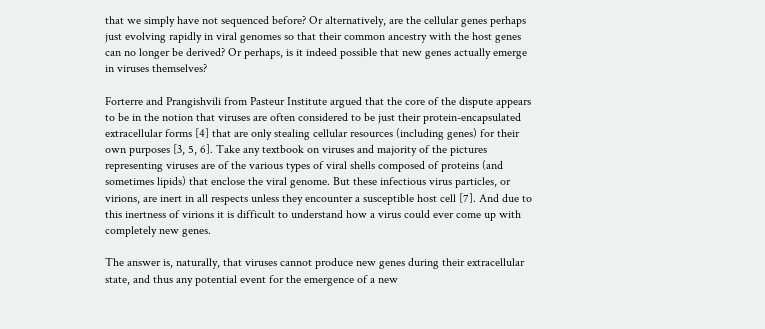that we simply have not sequenced before? Or alternatively, are the cellular genes perhaps just evolving rapidly in viral genomes so that their common ancestry with the host genes can no longer be derived? Or perhaps, is it indeed possible that new genes actually emerge in viruses themselves?

Forterre and Prangishvili from Pasteur Institute argued that the core of the dispute appears to be in the notion that viruses are often considered to be just their protein-encapsulated extracellular forms [4] that are only stealing cellular resources (including genes) for their own purposes [3, 5, 6]. Take any textbook on viruses and majority of the pictures representing viruses are of the various types of viral shells composed of proteins (and sometimes lipids) that enclose the viral genome. But these infectious virus particles, or virions, are inert in all respects unless they encounter a susceptible host cell [7]. And due to this inertness of virions it is difficult to understand how a virus could ever come up with completely new genes.

The answer is, naturally, that viruses cannot produce new genes during their extracellular state, and thus any potential event for the emergence of a new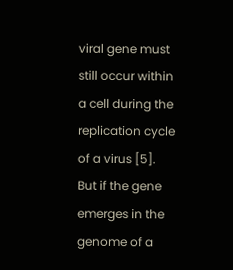viral gene must still occur within a cell during the replication cycle of a virus [5]. But if the gene emerges in the genome of a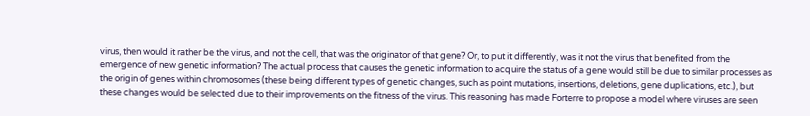virus, then would it rather be the virus, and not the cell, that was the originator of that gene? Or, to put it differently, was it not the virus that benefited from the emergence of new genetic information? The actual process that causes the genetic information to acquire the status of a gene would still be due to similar processes as the origin of genes within chromosomes (these being different types of genetic changes, such as point mutations, insertions, deletions, gene duplications, etc.), but these changes would be selected due to their improvements on the fitness of the virus. This reasoning has made Forterre to propose a model where viruses are seen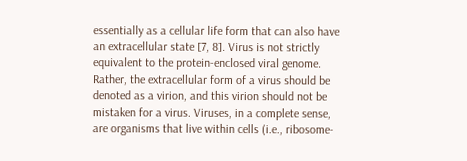essentially as a cellular life form that can also have an extracellular state [7, 8]. Virus is not strictly equivalent to the protein-enclosed viral genome. Rather, the extracellular form of a virus should be denoted as a virion, and this virion should not be mistaken for a virus. Viruses, in a complete sense, are organisms that live within cells (i.e., ribosome-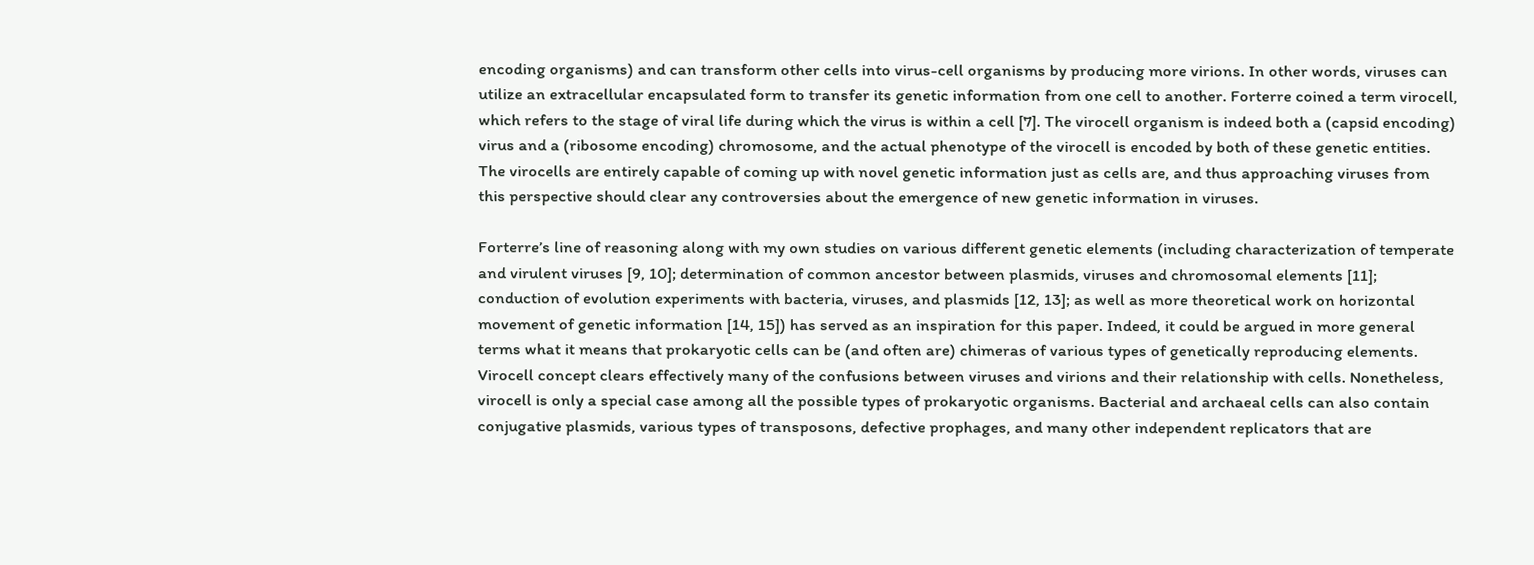encoding organisms) and can transform other cells into virus-cell organisms by producing more virions. In other words, viruses can utilize an extracellular encapsulated form to transfer its genetic information from one cell to another. Forterre coined a term virocell, which refers to the stage of viral life during which the virus is within a cell [7]. The virocell organism is indeed both a (capsid encoding) virus and a (ribosome encoding) chromosome, and the actual phenotype of the virocell is encoded by both of these genetic entities. The virocells are entirely capable of coming up with novel genetic information just as cells are, and thus approaching viruses from this perspective should clear any controversies about the emergence of new genetic information in viruses.

Forterre’s line of reasoning along with my own studies on various different genetic elements (including characterization of temperate and virulent viruses [9, 10]; determination of common ancestor between plasmids, viruses and chromosomal elements [11]; conduction of evolution experiments with bacteria, viruses, and plasmids [12, 13]; as well as more theoretical work on horizontal movement of genetic information [14, 15]) has served as an inspiration for this paper. Indeed, it could be argued in more general terms what it means that prokaryotic cells can be (and often are) chimeras of various types of genetically reproducing elements. Virocell concept clears effectively many of the confusions between viruses and virions and their relationship with cells. Nonetheless, virocell is only a special case among all the possible types of prokaryotic organisms. Bacterial and archaeal cells can also contain conjugative plasmids, various types of transposons, defective prophages, and many other independent replicators that are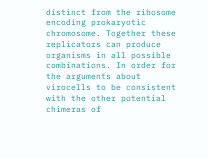distinct from the ribosome encoding prokaryotic chromosome. Together these replicators can produce organisms in all possible combinations. In order for the arguments about virocells to be consistent with the other potential chimeras of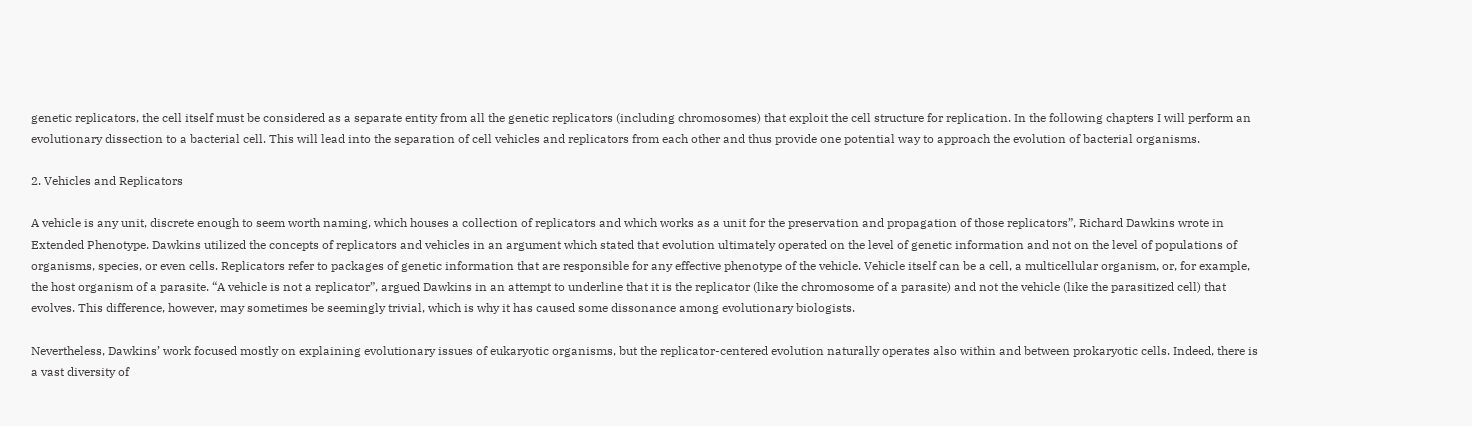genetic replicators, the cell itself must be considered as a separate entity from all the genetic replicators (including chromosomes) that exploit the cell structure for replication. In the following chapters I will perform an evolutionary dissection to a bacterial cell. This will lead into the separation of cell vehicles and replicators from each other and thus provide one potential way to approach the evolution of bacterial organisms.

2. Vehicles and Replicators

A vehicle is any unit, discrete enough to seem worth naming, which houses a collection of replicators and which works as a unit for the preservation and propagation of those replicators”, Richard Dawkins wrote in Extended Phenotype. Dawkins utilized the concepts of replicators and vehicles in an argument which stated that evolution ultimately operated on the level of genetic information and not on the level of populations of organisms, species, or even cells. Replicators refer to packages of genetic information that are responsible for any effective phenotype of the vehicle. Vehicle itself can be a cell, a multicellular organism, or, for example, the host organism of a parasite. “A vehicle is not a replicator”, argued Dawkins in an attempt to underline that it is the replicator (like the chromosome of a parasite) and not the vehicle (like the parasitized cell) that evolves. This difference, however, may sometimes be seemingly trivial, which is why it has caused some dissonance among evolutionary biologists.

Nevertheless, Dawkins’ work focused mostly on explaining evolutionary issues of eukaryotic organisms, but the replicator-centered evolution naturally operates also within and between prokaryotic cells. Indeed, there is a vast diversity of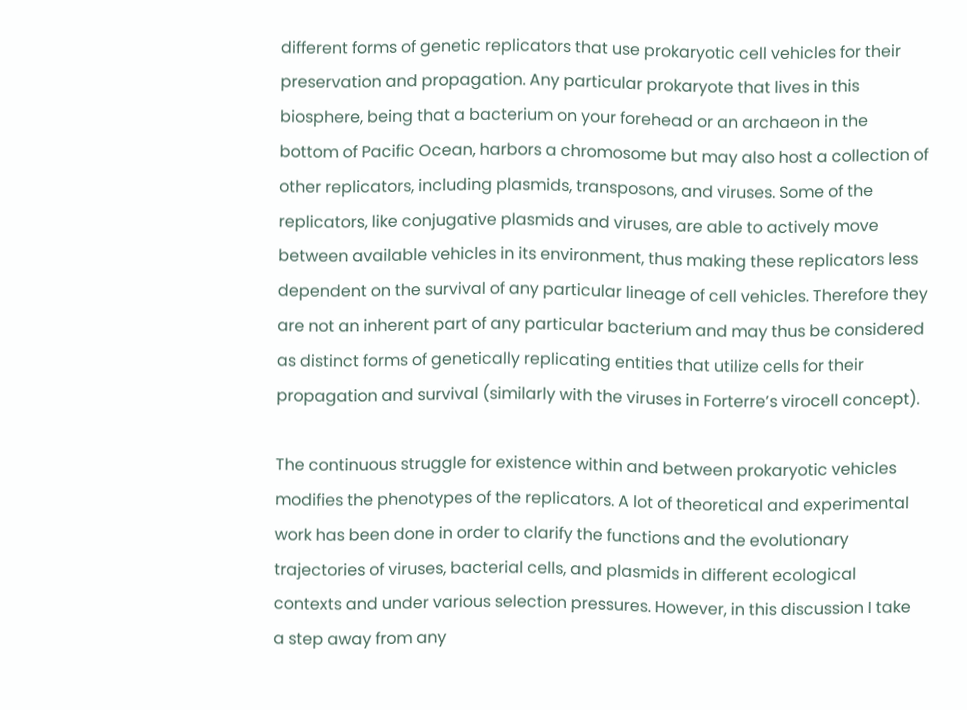different forms of genetic replicators that use prokaryotic cell vehicles for their preservation and propagation. Any particular prokaryote that lives in this biosphere, being that a bacterium on your forehead or an archaeon in the bottom of Pacific Ocean, harbors a chromosome but may also host a collection of other replicators, including plasmids, transposons, and viruses. Some of the replicators, like conjugative plasmids and viruses, are able to actively move between available vehicles in its environment, thus making these replicators less dependent on the survival of any particular lineage of cell vehicles. Therefore they are not an inherent part of any particular bacterium and may thus be considered as distinct forms of genetically replicating entities that utilize cells for their propagation and survival (similarly with the viruses in Forterre’s virocell concept).

The continuous struggle for existence within and between prokaryotic vehicles modifies the phenotypes of the replicators. A lot of theoretical and experimental work has been done in order to clarify the functions and the evolutionary trajectories of viruses, bacterial cells, and plasmids in different ecological contexts and under various selection pressures. However, in this discussion I take a step away from any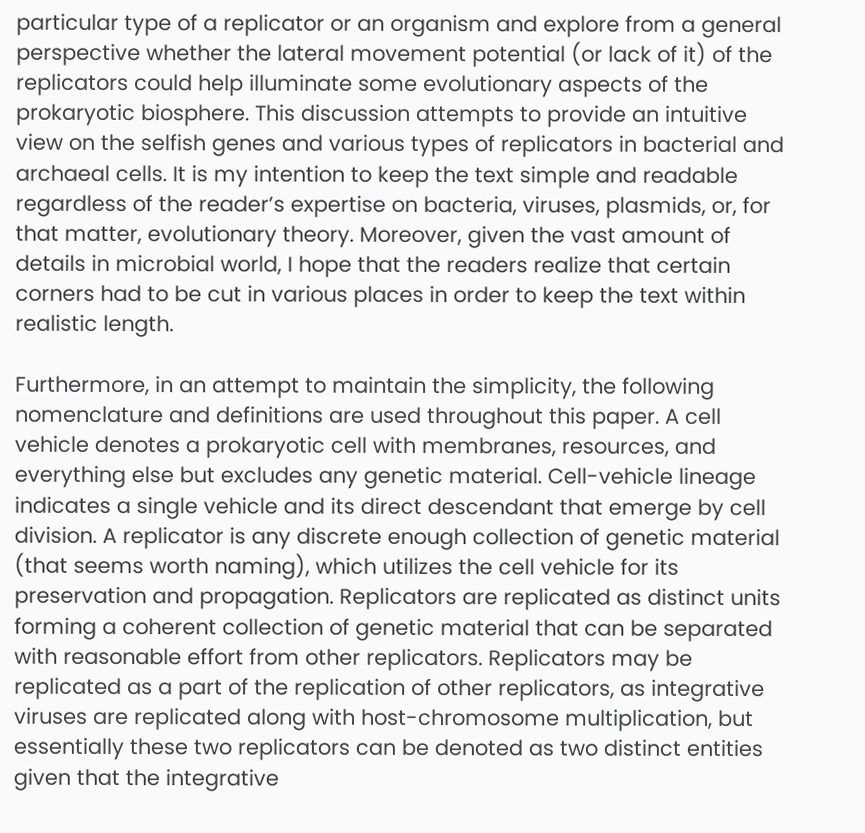particular type of a replicator or an organism and explore from a general perspective whether the lateral movement potential (or lack of it) of the replicators could help illuminate some evolutionary aspects of the prokaryotic biosphere. This discussion attempts to provide an intuitive view on the selfish genes and various types of replicators in bacterial and archaeal cells. It is my intention to keep the text simple and readable regardless of the reader’s expertise on bacteria, viruses, plasmids, or, for that matter, evolutionary theory. Moreover, given the vast amount of details in microbial world, I hope that the readers realize that certain corners had to be cut in various places in order to keep the text within realistic length.

Furthermore, in an attempt to maintain the simplicity, the following nomenclature and definitions are used throughout this paper. A cell vehicle denotes a prokaryotic cell with membranes, resources, and everything else but excludes any genetic material. Cell-vehicle lineage indicates a single vehicle and its direct descendant that emerge by cell division. A replicator is any discrete enough collection of genetic material (that seems worth naming), which utilizes the cell vehicle for its preservation and propagation. Replicators are replicated as distinct units forming a coherent collection of genetic material that can be separated with reasonable effort from other replicators. Replicators may be replicated as a part of the replication of other replicators, as integrative viruses are replicated along with host-chromosome multiplication, but essentially these two replicators can be denoted as two distinct entities given that the integrative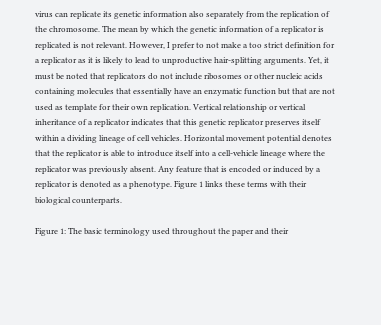virus can replicate its genetic information also separately from the replication of the chromosome. The mean by which the genetic information of a replicator is replicated is not relevant. However, I prefer to not make a too strict definition for a replicator as it is likely to lead to unproductive hair-splitting arguments. Yet, it must be noted that replicators do not include ribosomes or other nucleic acids containing molecules that essentially have an enzymatic function but that are not used as template for their own replication. Vertical relationship or vertical inheritance of a replicator indicates that this genetic replicator preserves itself within a dividing lineage of cell vehicles. Horizontal movement potential denotes that the replicator is able to introduce itself into a cell-vehicle lineage where the replicator was previously absent. Any feature that is encoded or induced by a replicator is denoted as a phenotype. Figure 1 links these terms with their biological counterparts.

Figure 1: The basic terminology used throughout the paper and their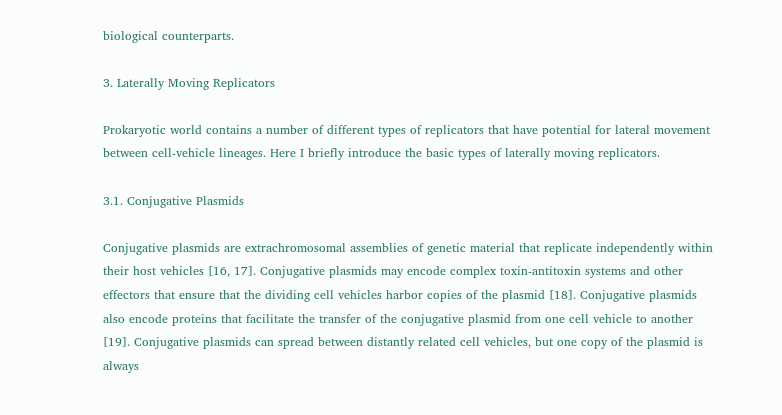biological counterparts.

3. Laterally Moving Replicators

Prokaryotic world contains a number of different types of replicators that have potential for lateral movement between cell-vehicle lineages. Here I briefly introduce the basic types of laterally moving replicators.

3.1. Conjugative Plasmids

Conjugative plasmids are extrachromosomal assemblies of genetic material that replicate independently within their host vehicles [16, 17]. Conjugative plasmids may encode complex toxin-antitoxin systems and other effectors that ensure that the dividing cell vehicles harbor copies of the plasmid [18]. Conjugative plasmids also encode proteins that facilitate the transfer of the conjugative plasmid from one cell vehicle to another [19]. Conjugative plasmids can spread between distantly related cell vehicles, but one copy of the plasmid is always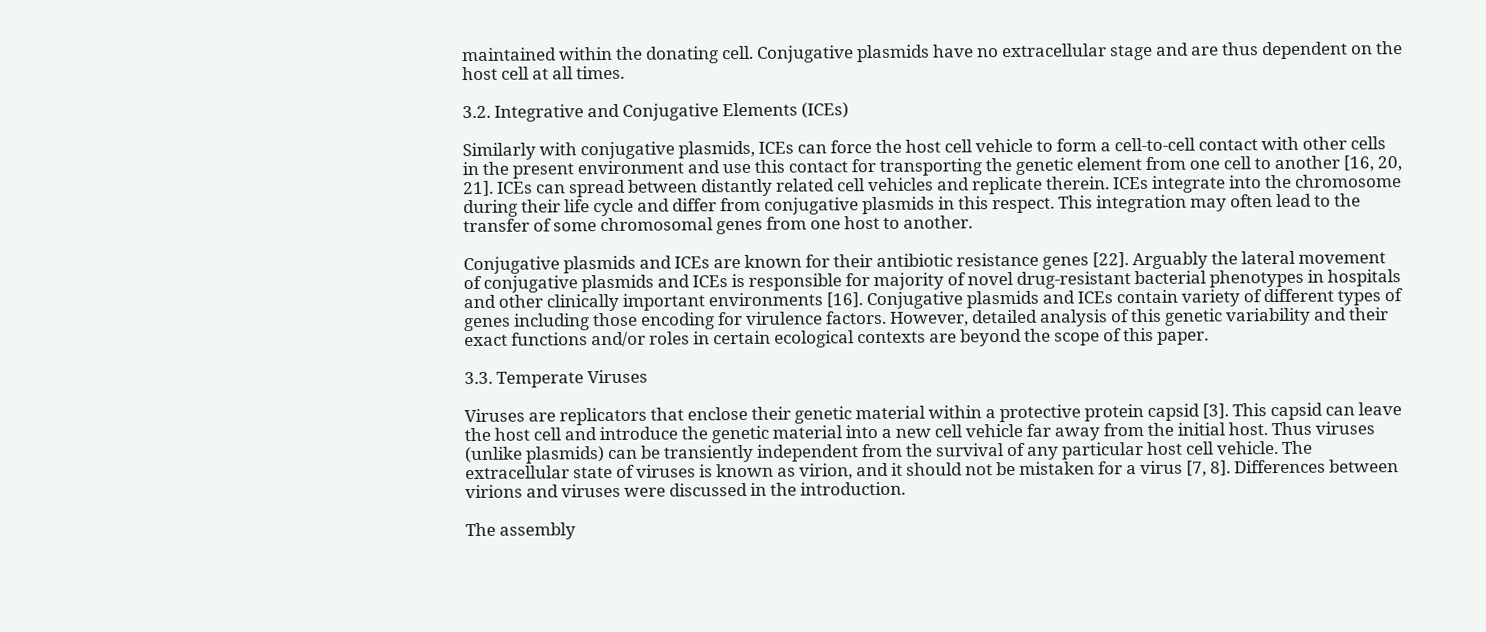maintained within the donating cell. Conjugative plasmids have no extracellular stage and are thus dependent on the host cell at all times.

3.2. Integrative and Conjugative Elements (ICEs)

Similarly with conjugative plasmids, ICEs can force the host cell vehicle to form a cell-to-cell contact with other cells in the present environment and use this contact for transporting the genetic element from one cell to another [16, 20, 21]. ICEs can spread between distantly related cell vehicles and replicate therein. ICEs integrate into the chromosome during their life cycle and differ from conjugative plasmids in this respect. This integration may often lead to the transfer of some chromosomal genes from one host to another.

Conjugative plasmids and ICEs are known for their antibiotic resistance genes [22]. Arguably the lateral movement of conjugative plasmids and ICEs is responsible for majority of novel drug-resistant bacterial phenotypes in hospitals and other clinically important environments [16]. Conjugative plasmids and ICEs contain variety of different types of genes including those encoding for virulence factors. However, detailed analysis of this genetic variability and their exact functions and/or roles in certain ecological contexts are beyond the scope of this paper.

3.3. Temperate Viruses

Viruses are replicators that enclose their genetic material within a protective protein capsid [3]. This capsid can leave the host cell and introduce the genetic material into a new cell vehicle far away from the initial host. Thus viruses (unlike plasmids) can be transiently independent from the survival of any particular host cell vehicle. The extracellular state of viruses is known as virion, and it should not be mistaken for a virus [7, 8]. Differences between virions and viruses were discussed in the introduction.

The assembly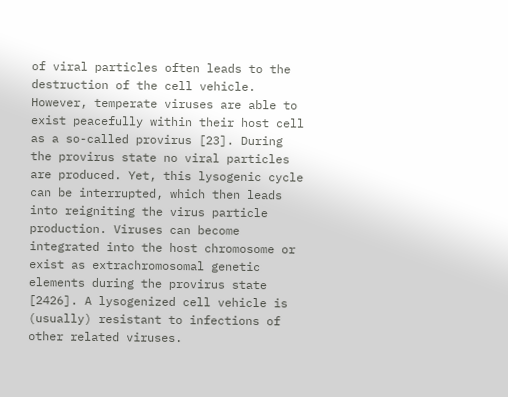of viral particles often leads to the destruction of the cell vehicle. However, temperate viruses are able to exist peacefully within their host cell as a so-called provirus [23]. During the provirus state no viral particles are produced. Yet, this lysogenic cycle can be interrupted, which then leads into reigniting the virus particle production. Viruses can become integrated into the host chromosome or exist as extrachromosomal genetic elements during the provirus state [2426]. A lysogenized cell vehicle is (usually) resistant to infections of other related viruses.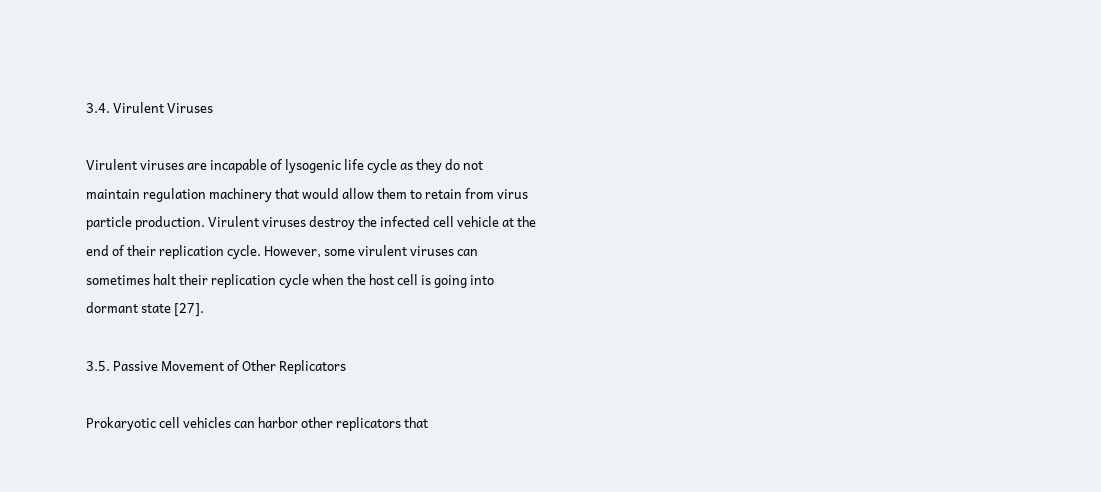3.4. Virulent Viruses

Virulent viruses are incapable of lysogenic life cycle as they do not maintain regulation machinery that would allow them to retain from virus particle production. Virulent viruses destroy the infected cell vehicle at the end of their replication cycle. However, some virulent viruses can sometimes halt their replication cycle when the host cell is going into dormant state [27].

3.5. Passive Movement of Other Replicators

Prokaryotic cell vehicles can harbor other replicators that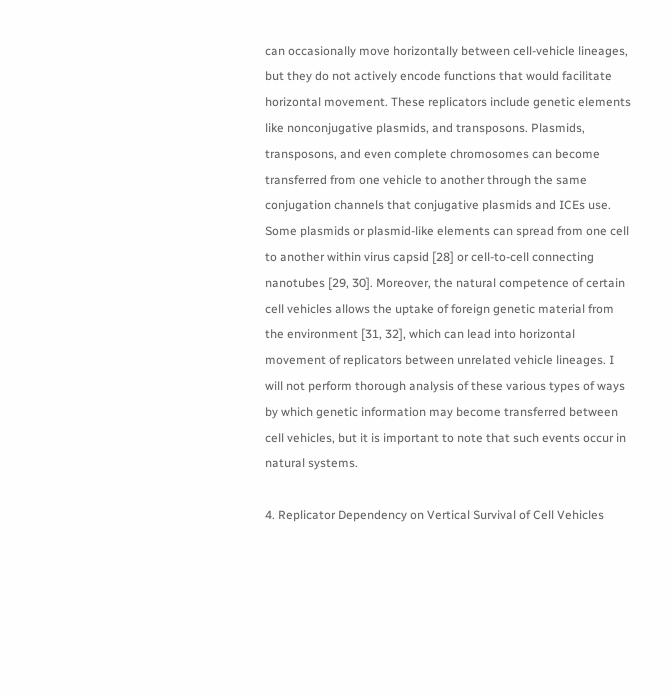can occasionally move horizontally between cell-vehicle lineages, but they do not actively encode functions that would facilitate horizontal movement. These replicators include genetic elements like nonconjugative plasmids, and transposons. Plasmids, transposons, and even complete chromosomes can become transferred from one vehicle to another through the same conjugation channels that conjugative plasmids and ICEs use. Some plasmids or plasmid-like elements can spread from one cell to another within virus capsid [28] or cell-to-cell connecting nanotubes [29, 30]. Moreover, the natural competence of certain cell vehicles allows the uptake of foreign genetic material from the environment [31, 32], which can lead into horizontal movement of replicators between unrelated vehicle lineages. I will not perform thorough analysis of these various types of ways by which genetic information may become transferred between cell vehicles, but it is important to note that such events occur in natural systems.

4. Replicator Dependency on Vertical Survival of Cell Vehicles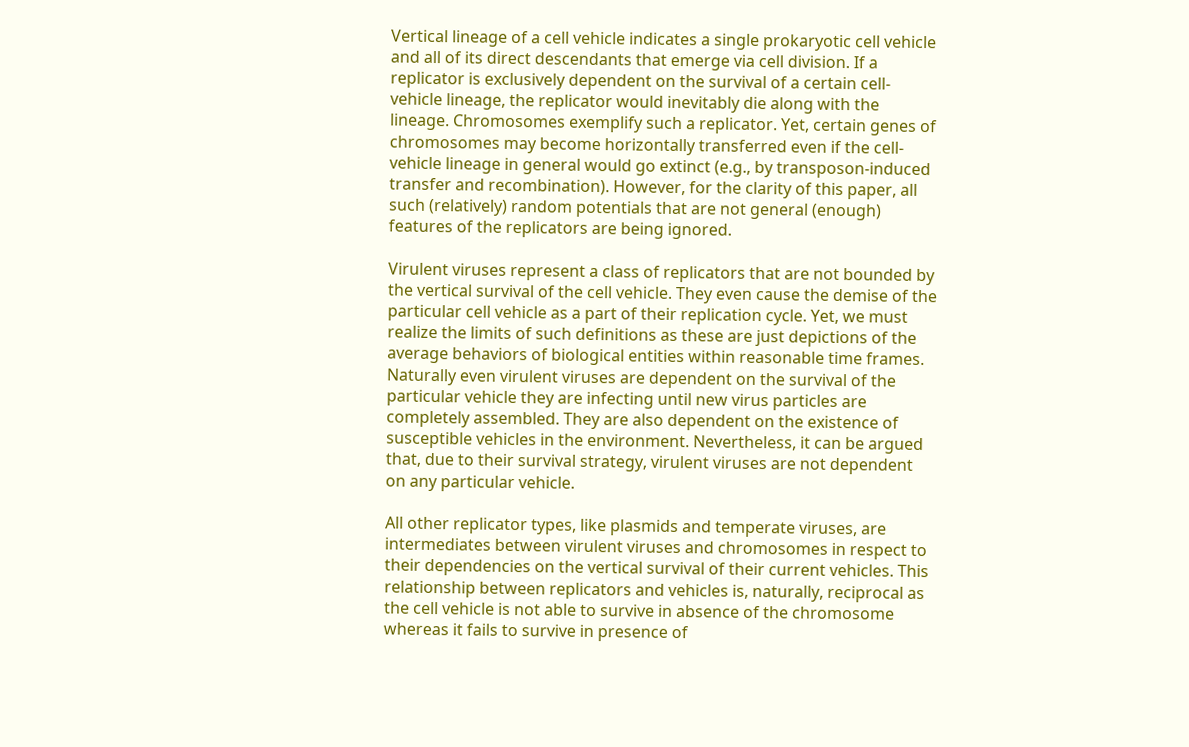Vertical lineage of a cell vehicle indicates a single prokaryotic cell vehicle and all of its direct descendants that emerge via cell division. If a replicator is exclusively dependent on the survival of a certain cell-vehicle lineage, the replicator would inevitably die along with the lineage. Chromosomes exemplify such a replicator. Yet, certain genes of chromosomes may become horizontally transferred even if the cell-vehicle lineage in general would go extinct (e.g., by transposon-induced transfer and recombination). However, for the clarity of this paper, all such (relatively) random potentials that are not general (enough) features of the replicators are being ignored.

Virulent viruses represent a class of replicators that are not bounded by the vertical survival of the cell vehicle. They even cause the demise of the particular cell vehicle as a part of their replication cycle. Yet, we must realize the limits of such definitions as these are just depictions of the average behaviors of biological entities within reasonable time frames. Naturally even virulent viruses are dependent on the survival of the particular vehicle they are infecting until new virus particles are completely assembled. They are also dependent on the existence of susceptible vehicles in the environment. Nevertheless, it can be argued that, due to their survival strategy, virulent viruses are not dependent on any particular vehicle.

All other replicator types, like plasmids and temperate viruses, are intermediates between virulent viruses and chromosomes in respect to their dependencies on the vertical survival of their current vehicles. This relationship between replicators and vehicles is, naturally, reciprocal as the cell vehicle is not able to survive in absence of the chromosome whereas it fails to survive in presence of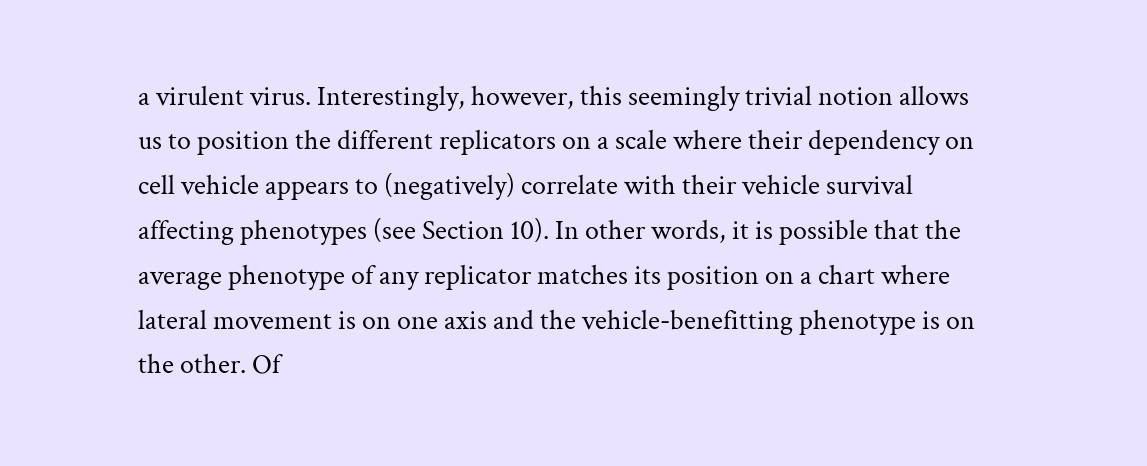a virulent virus. Interestingly, however, this seemingly trivial notion allows us to position the different replicators on a scale where their dependency on cell vehicle appears to (negatively) correlate with their vehicle survival affecting phenotypes (see Section 10). In other words, it is possible that the average phenotype of any replicator matches its position on a chart where lateral movement is on one axis and the vehicle-benefitting phenotype is on the other. Of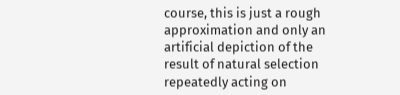course, this is just a rough approximation and only an artificial depiction of the result of natural selection repeatedly acting on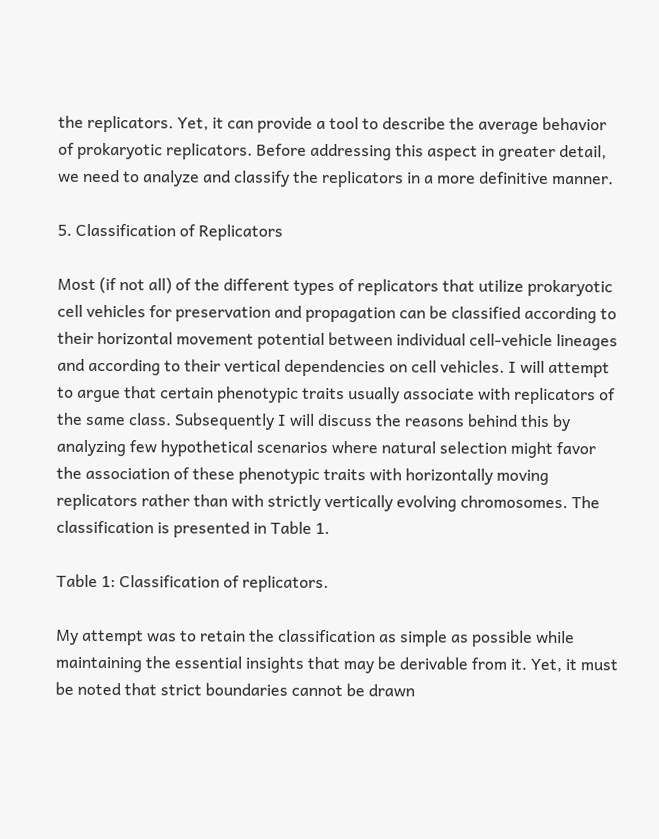the replicators. Yet, it can provide a tool to describe the average behavior of prokaryotic replicators. Before addressing this aspect in greater detail, we need to analyze and classify the replicators in a more definitive manner.

5. Classification of Replicators

Most (if not all) of the different types of replicators that utilize prokaryotic cell vehicles for preservation and propagation can be classified according to their horizontal movement potential between individual cell-vehicle lineages and according to their vertical dependencies on cell vehicles. I will attempt to argue that certain phenotypic traits usually associate with replicators of the same class. Subsequently I will discuss the reasons behind this by analyzing few hypothetical scenarios where natural selection might favor the association of these phenotypic traits with horizontally moving replicators rather than with strictly vertically evolving chromosomes. The classification is presented in Table 1.

Table 1: Classification of replicators.

My attempt was to retain the classification as simple as possible while maintaining the essential insights that may be derivable from it. Yet, it must be noted that strict boundaries cannot be drawn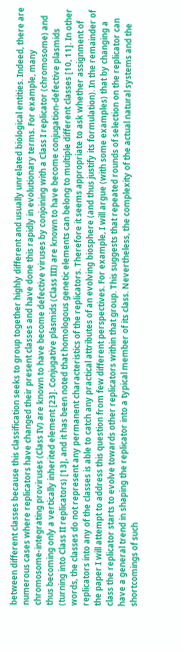between different classes because this classification seeks to group together highly different and usually unrelated biological entities. Indeed, there are numerous cases where replicators have changed their present classes and have done this rapidly in evolutionary terms. For example, many chromosome-integrating proviruses (Class IV) are known to have become defective viruses by conjoining with a Class I replicator (chromosome) and thus becoming only a vertically inherited element [23]. Conjugative plasmids (Class III) are known to have become conjugation-defective plasmids (turning into Class II replicators) [13], and it has been noted that homologous genetic elements can belong to multiple different classes [10, 11]. In other words, the classes do not represent any permanent characteristics of the replicators. Therefore it seems appropriate to ask whether assignment of replicators into any of the classes is able to catch any practical attributes of an evolving biosphere (and thus justify its formulation). In the remainder of the paper I will attempt to address this question from few different perspectives. For example, I will argue (with some examples) that by changing a class the replicator starts to evolve towards other replicators within that group. This suggests that repeated rounds of selection on the replicator can have a general trend in shaping the replicator into a typical member of its class. Nevertheless, the complexity of the actual natural systems and the shortcomings of such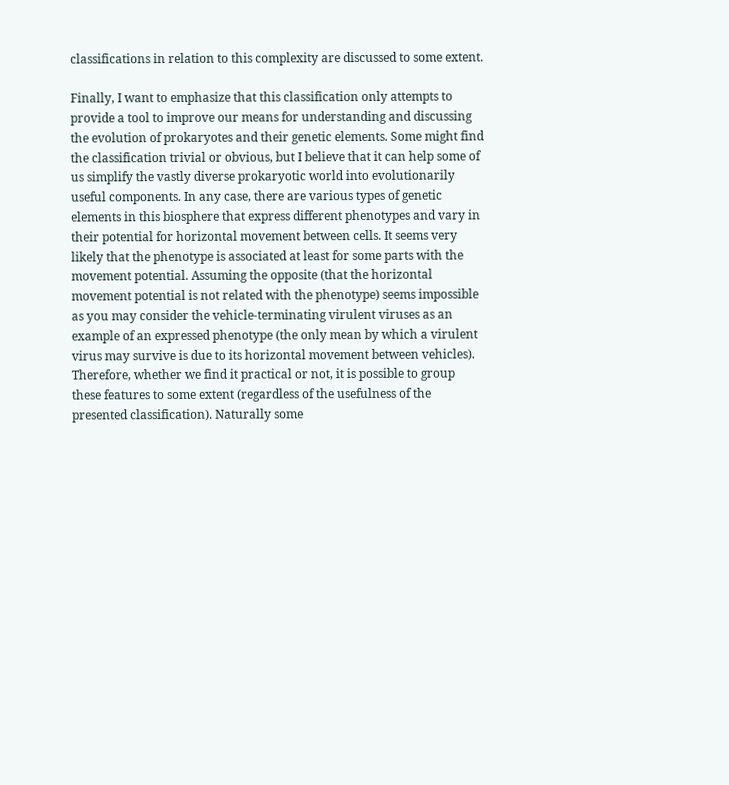classifications in relation to this complexity are discussed to some extent.

Finally, I want to emphasize that this classification only attempts to provide a tool to improve our means for understanding and discussing the evolution of prokaryotes and their genetic elements. Some might find the classification trivial or obvious, but I believe that it can help some of us simplify the vastly diverse prokaryotic world into evolutionarily useful components. In any case, there are various types of genetic elements in this biosphere that express different phenotypes and vary in their potential for horizontal movement between cells. It seems very likely that the phenotype is associated at least for some parts with the movement potential. Assuming the opposite (that the horizontal movement potential is not related with the phenotype) seems impossible as you may consider the vehicle-terminating virulent viruses as an example of an expressed phenotype (the only mean by which a virulent virus may survive is due to its horizontal movement between vehicles). Therefore, whether we find it practical or not, it is possible to group these features to some extent (regardless of the usefulness of the presented classification). Naturally some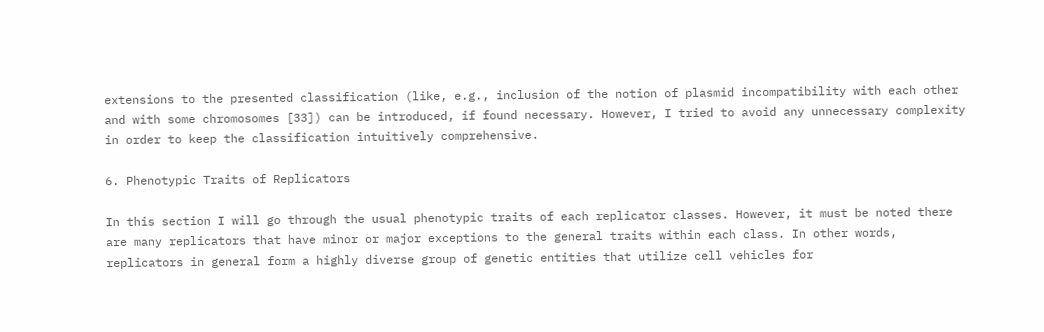extensions to the presented classification (like, e.g., inclusion of the notion of plasmid incompatibility with each other and with some chromosomes [33]) can be introduced, if found necessary. However, I tried to avoid any unnecessary complexity in order to keep the classification intuitively comprehensive.

6. Phenotypic Traits of Replicators

In this section I will go through the usual phenotypic traits of each replicator classes. However, it must be noted there are many replicators that have minor or major exceptions to the general traits within each class. In other words, replicators in general form a highly diverse group of genetic entities that utilize cell vehicles for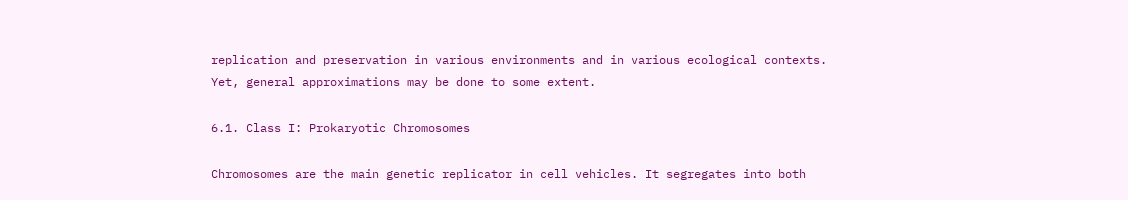replication and preservation in various environments and in various ecological contexts. Yet, general approximations may be done to some extent.

6.1. Class I: Prokaryotic Chromosomes

Chromosomes are the main genetic replicator in cell vehicles. It segregates into both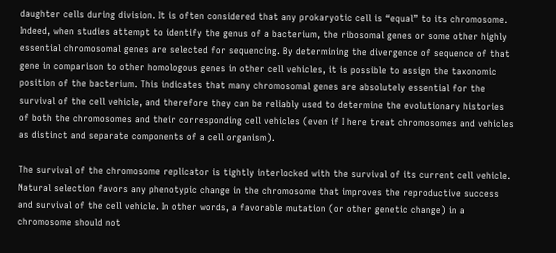daughter cells during division. It is often considered that any prokaryotic cell is “equal” to its chromosome. Indeed, when studies attempt to identify the genus of a bacterium, the ribosomal genes or some other highly essential chromosomal genes are selected for sequencing. By determining the divergence of sequence of that gene in comparison to other homologous genes in other cell vehicles, it is possible to assign the taxonomic position of the bacterium. This indicates that many chromosomal genes are absolutely essential for the survival of the cell vehicle, and therefore they can be reliably used to determine the evolutionary histories of both the chromosomes and their corresponding cell vehicles (even if I here treat chromosomes and vehicles as distinct and separate components of a cell organism).

The survival of the chromosome replicator is tightly interlocked with the survival of its current cell vehicle. Natural selection favors any phenotypic change in the chromosome that improves the reproductive success and survival of the cell vehicle. In other words, a favorable mutation (or other genetic change) in a chromosome should not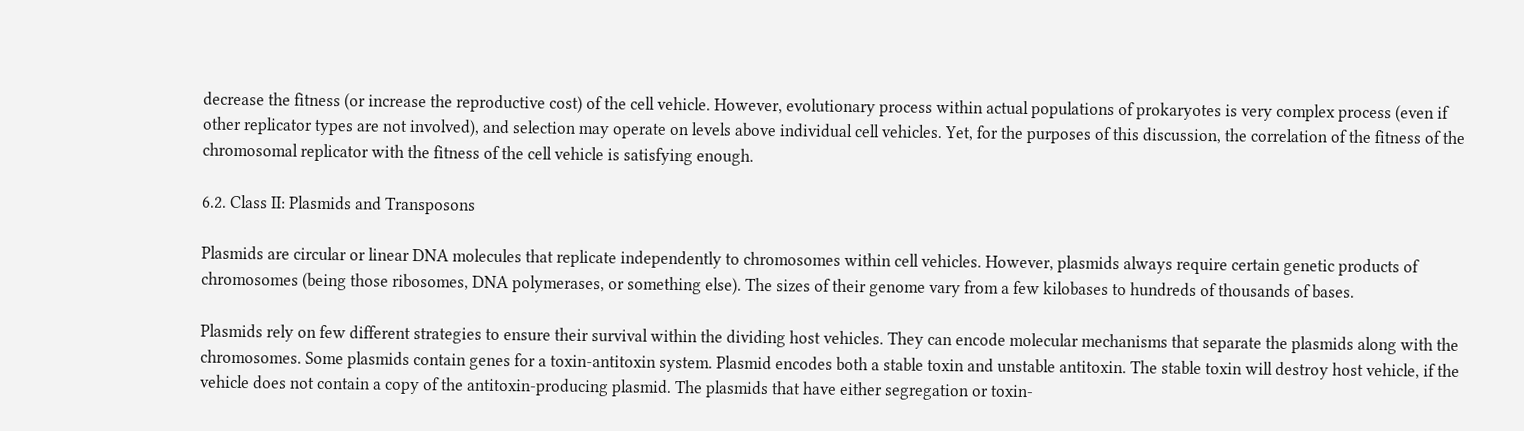decrease the fitness (or increase the reproductive cost) of the cell vehicle. However, evolutionary process within actual populations of prokaryotes is very complex process (even if other replicator types are not involved), and selection may operate on levels above individual cell vehicles. Yet, for the purposes of this discussion, the correlation of the fitness of the chromosomal replicator with the fitness of the cell vehicle is satisfying enough.

6.2. Class II: Plasmids and Transposons

Plasmids are circular or linear DNA molecules that replicate independently to chromosomes within cell vehicles. However, plasmids always require certain genetic products of chromosomes (being those ribosomes, DNA polymerases, or something else). The sizes of their genome vary from a few kilobases to hundreds of thousands of bases.

Plasmids rely on few different strategies to ensure their survival within the dividing host vehicles. They can encode molecular mechanisms that separate the plasmids along with the chromosomes. Some plasmids contain genes for a toxin-antitoxin system. Plasmid encodes both a stable toxin and unstable antitoxin. The stable toxin will destroy host vehicle, if the vehicle does not contain a copy of the antitoxin-producing plasmid. The plasmids that have either segregation or toxin-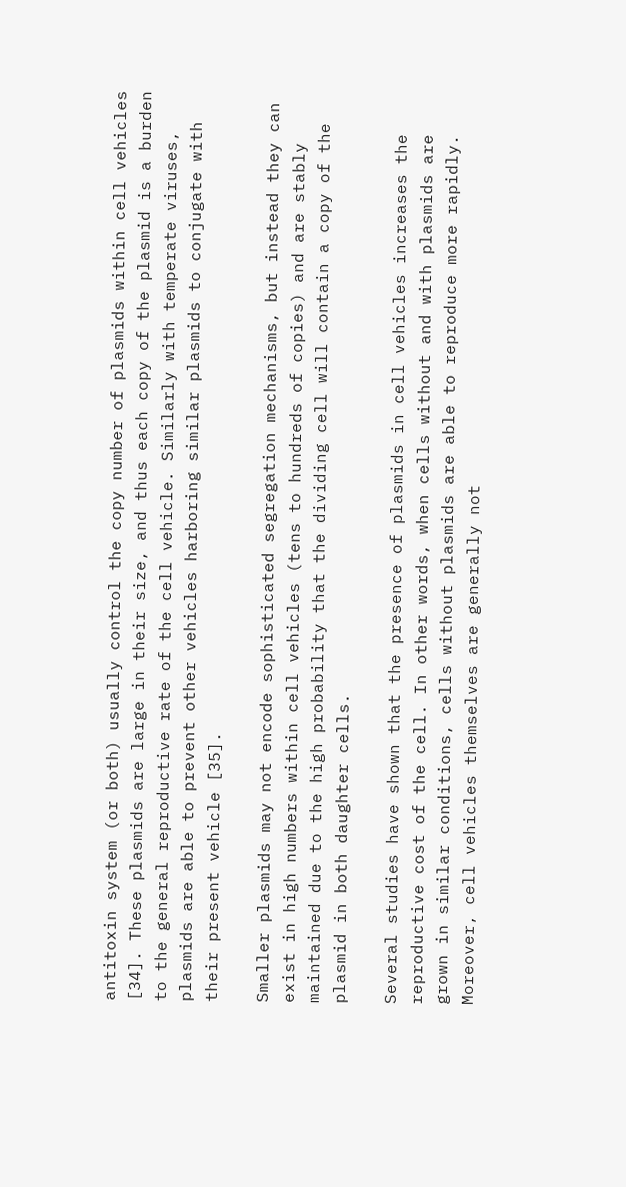antitoxin system (or both) usually control the copy number of plasmids within cell vehicles [34]. These plasmids are large in their size, and thus each copy of the plasmid is a burden to the general reproductive rate of the cell vehicle. Similarly with temperate viruses, plasmids are able to prevent other vehicles harboring similar plasmids to conjugate with their present vehicle [35].

Smaller plasmids may not encode sophisticated segregation mechanisms, but instead they can exist in high numbers within cell vehicles (tens to hundreds of copies) and are stably maintained due to the high probability that the dividing cell will contain a copy of the plasmid in both daughter cells.

Several studies have shown that the presence of plasmids in cell vehicles increases the reproductive cost of the cell. In other words, when cells without and with plasmids are grown in similar conditions, cells without plasmids are able to reproduce more rapidly. Moreover, cell vehicles themselves are generally not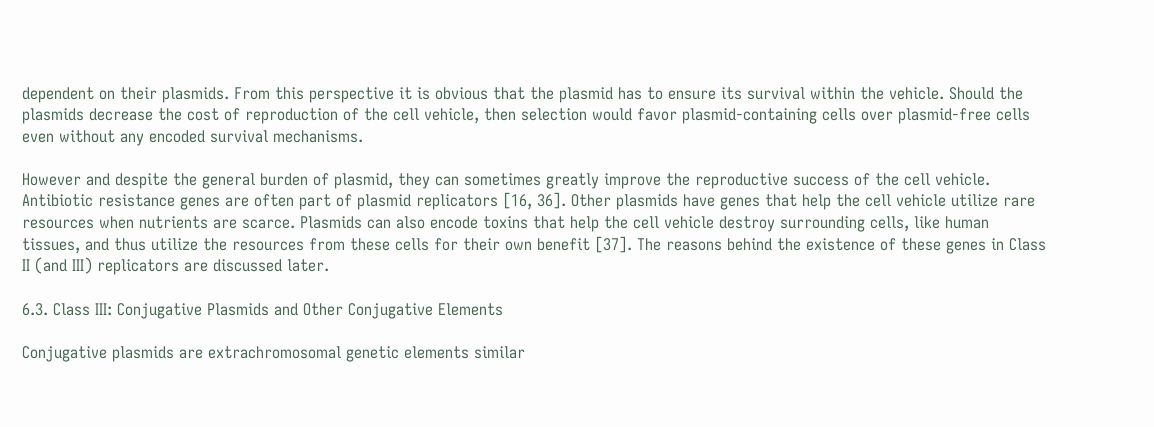dependent on their plasmids. From this perspective it is obvious that the plasmid has to ensure its survival within the vehicle. Should the plasmids decrease the cost of reproduction of the cell vehicle, then selection would favor plasmid-containing cells over plasmid-free cells even without any encoded survival mechanisms.

However and despite the general burden of plasmid, they can sometimes greatly improve the reproductive success of the cell vehicle. Antibiotic resistance genes are often part of plasmid replicators [16, 36]. Other plasmids have genes that help the cell vehicle utilize rare resources when nutrients are scarce. Plasmids can also encode toxins that help the cell vehicle destroy surrounding cells, like human tissues, and thus utilize the resources from these cells for their own benefit [37]. The reasons behind the existence of these genes in Class II (and III) replicators are discussed later.

6.3. Class III: Conjugative Plasmids and Other Conjugative Elements

Conjugative plasmids are extrachromosomal genetic elements similar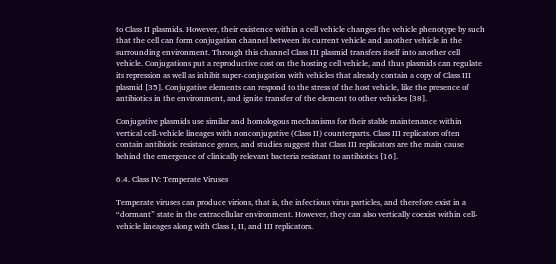to Class II plasmids. However, their existence within a cell vehicle changes the vehicle phenotype by such that the cell can form conjugation channel between its current vehicle and another vehicle in the surrounding environment. Through this channel Class III plasmid transfers itself into another cell vehicle. Conjugations put a reproductive cost on the hosting cell vehicle, and thus plasmids can regulate its repression as well as inhibit super-conjugation with vehicles that already contain a copy of Class III plasmid [35]. Conjugative elements can respond to the stress of the host vehicle, like the presence of antibiotics in the environment, and ignite transfer of the element to other vehicles [38].

Conjugative plasmids use similar and homologous mechanisms for their stable maintenance within vertical cell-vehicle lineages with nonconjugative (Class II) counterparts. Class III replicators often contain antibiotic resistance genes, and studies suggest that Class III replicators are the main cause behind the emergence of clinically relevant bacteria resistant to antibiotics [16].

6.4. Class IV: Temperate Viruses

Temperate viruses can produce virions, that is, the infectious virus particles, and therefore exist in a “dormant” state in the extracellular environment. However, they can also vertically coexist within cell-vehicle lineages along with Class I, II, and III replicators.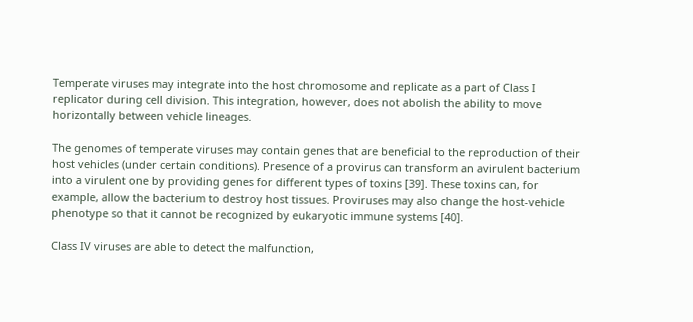Temperate viruses may integrate into the host chromosome and replicate as a part of Class I replicator during cell division. This integration, however, does not abolish the ability to move horizontally between vehicle lineages.

The genomes of temperate viruses may contain genes that are beneficial to the reproduction of their host vehicles (under certain conditions). Presence of a provirus can transform an avirulent bacterium into a virulent one by providing genes for different types of toxins [39]. These toxins can, for example, allow the bacterium to destroy host tissues. Proviruses may also change the host-vehicle phenotype so that it cannot be recognized by eukaryotic immune systems [40].

Class IV viruses are able to detect the malfunction,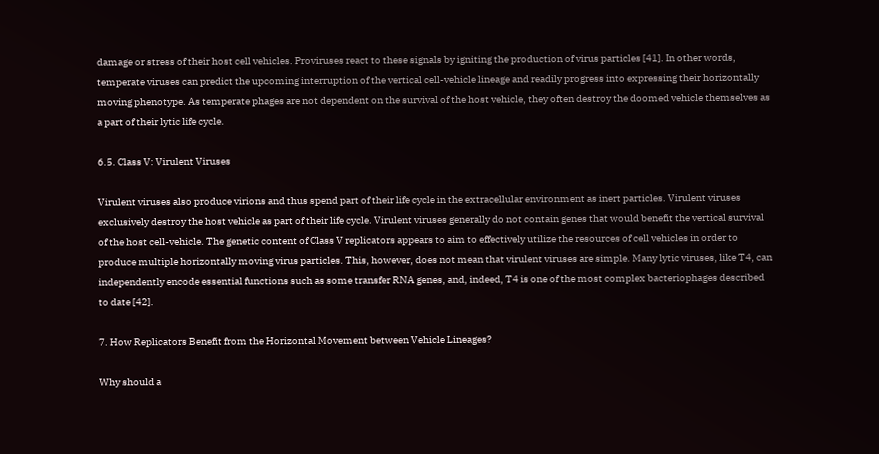damage or stress of their host cell vehicles. Proviruses react to these signals by igniting the production of virus particles [41]. In other words, temperate viruses can predict the upcoming interruption of the vertical cell-vehicle lineage and readily progress into expressing their horizontally moving phenotype. As temperate phages are not dependent on the survival of the host vehicle, they often destroy the doomed vehicle themselves as a part of their lytic life cycle.

6.5. Class V: Virulent Viruses

Virulent viruses also produce virions and thus spend part of their life cycle in the extracellular environment as inert particles. Virulent viruses exclusively destroy the host vehicle as part of their life cycle. Virulent viruses generally do not contain genes that would benefit the vertical survival of the host cell-vehicle. The genetic content of Class V replicators appears to aim to effectively utilize the resources of cell vehicles in order to produce multiple horizontally moving virus particles. This, however, does not mean that virulent viruses are simple. Many lytic viruses, like T4, can independently encode essential functions such as some transfer RNA genes, and, indeed, T4 is one of the most complex bacteriophages described to date [42].

7. How Replicators Benefit from the Horizontal Movement between Vehicle Lineages?

Why should a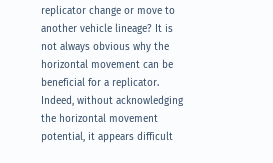replicator change or move to another vehicle lineage? It is not always obvious why the horizontal movement can be beneficial for a replicator. Indeed, without acknowledging the horizontal movement potential, it appears difficult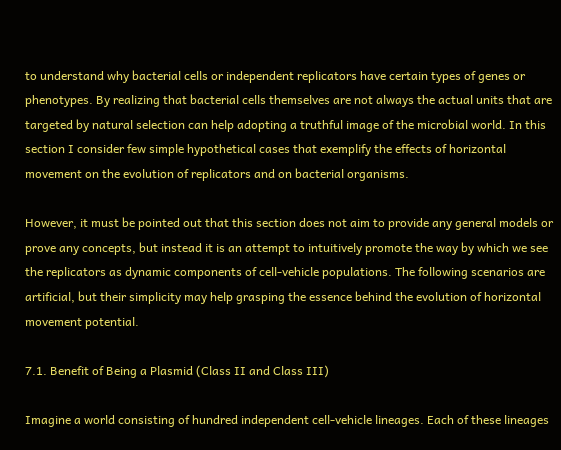to understand why bacterial cells or independent replicators have certain types of genes or phenotypes. By realizing that bacterial cells themselves are not always the actual units that are targeted by natural selection can help adopting a truthful image of the microbial world. In this section I consider few simple hypothetical cases that exemplify the effects of horizontal movement on the evolution of replicators and on bacterial organisms.

However, it must be pointed out that this section does not aim to provide any general models or prove any concepts, but instead it is an attempt to intuitively promote the way by which we see the replicators as dynamic components of cell-vehicle populations. The following scenarios are artificial, but their simplicity may help grasping the essence behind the evolution of horizontal movement potential.

7.1. Benefit of Being a Plasmid (Class II and Class III)

Imagine a world consisting of hundred independent cell-vehicle lineages. Each of these lineages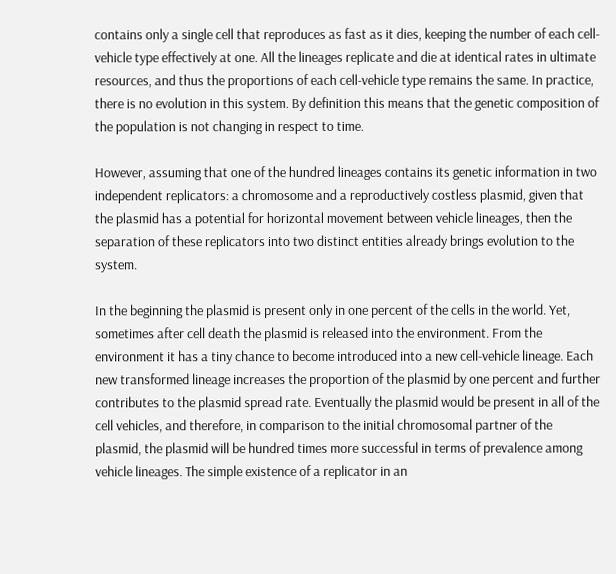contains only a single cell that reproduces as fast as it dies, keeping the number of each cell-vehicle type effectively at one. All the lineages replicate and die at identical rates in ultimate resources, and thus the proportions of each cell-vehicle type remains the same. In practice, there is no evolution in this system. By definition this means that the genetic composition of the population is not changing in respect to time.

However, assuming that one of the hundred lineages contains its genetic information in two independent replicators: a chromosome and a reproductively costless plasmid, given that the plasmid has a potential for horizontal movement between vehicle lineages, then the separation of these replicators into two distinct entities already brings evolution to the system.

In the beginning the plasmid is present only in one percent of the cells in the world. Yet, sometimes after cell death the plasmid is released into the environment. From the environment it has a tiny chance to become introduced into a new cell-vehicle lineage. Each new transformed lineage increases the proportion of the plasmid by one percent and further contributes to the plasmid spread rate. Eventually the plasmid would be present in all of the cell vehicles, and therefore, in comparison to the initial chromosomal partner of the plasmid, the plasmid will be hundred times more successful in terms of prevalence among vehicle lineages. The simple existence of a replicator in an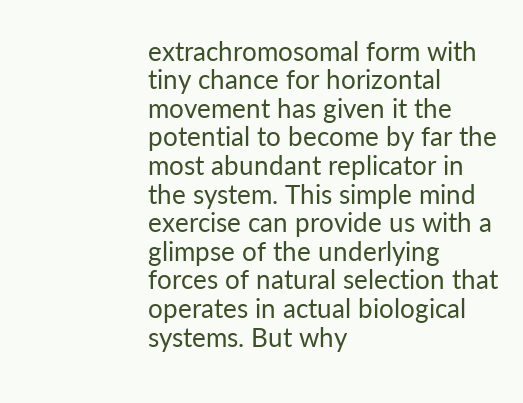extrachromosomal form with tiny chance for horizontal movement has given it the potential to become by far the most abundant replicator in the system. This simple mind exercise can provide us with a glimpse of the underlying forces of natural selection that operates in actual biological systems. But why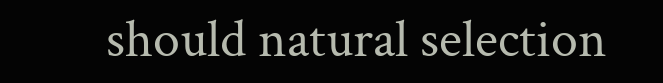should natural selection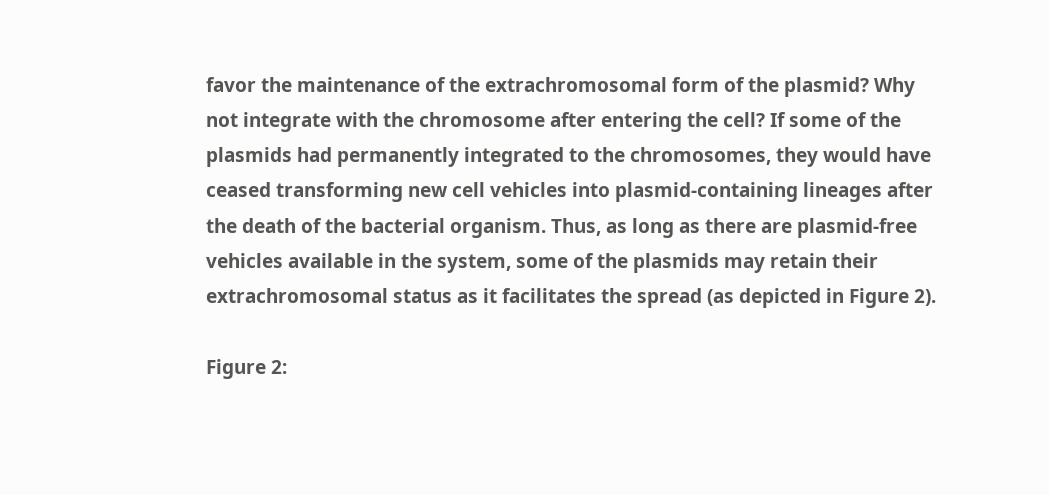favor the maintenance of the extrachromosomal form of the plasmid? Why not integrate with the chromosome after entering the cell? If some of the plasmids had permanently integrated to the chromosomes, they would have ceased transforming new cell vehicles into plasmid-containing lineages after the death of the bacterial organism. Thus, as long as there are plasmid-free vehicles available in the system, some of the plasmids may retain their extrachromosomal status as it facilitates the spread (as depicted in Figure 2).

Figure 2: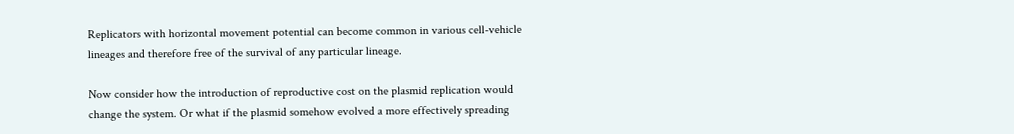Replicators with horizontal movement potential can become common in various cell-vehicle lineages and therefore free of the survival of any particular lineage.

Now consider how the introduction of reproductive cost on the plasmid replication would change the system. Or what if the plasmid somehow evolved a more effectively spreading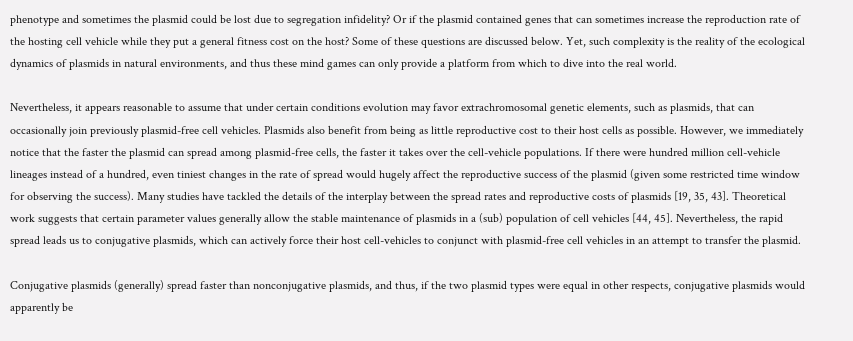phenotype and sometimes the plasmid could be lost due to segregation infidelity? Or if the plasmid contained genes that can sometimes increase the reproduction rate of the hosting cell vehicle while they put a general fitness cost on the host? Some of these questions are discussed below. Yet, such complexity is the reality of the ecological dynamics of plasmids in natural environments, and thus these mind games can only provide a platform from which to dive into the real world.

Nevertheless, it appears reasonable to assume that under certain conditions evolution may favor extrachromosomal genetic elements, such as plasmids, that can occasionally join previously plasmid-free cell vehicles. Plasmids also benefit from being as little reproductive cost to their host cells as possible. However, we immediately notice that the faster the plasmid can spread among plasmid-free cells, the faster it takes over the cell-vehicle populations. If there were hundred million cell-vehicle lineages instead of a hundred, even tiniest changes in the rate of spread would hugely affect the reproductive success of the plasmid (given some restricted time window for observing the success). Many studies have tackled the details of the interplay between the spread rates and reproductive costs of plasmids [19, 35, 43]. Theoretical work suggests that certain parameter values generally allow the stable maintenance of plasmids in a (sub) population of cell vehicles [44, 45]. Nevertheless, the rapid spread leads us to conjugative plasmids, which can actively force their host cell-vehicles to conjunct with plasmid-free cell vehicles in an attempt to transfer the plasmid.

Conjugative plasmids (generally) spread faster than nonconjugative plasmids, and thus, if the two plasmid types were equal in other respects, conjugative plasmids would apparently be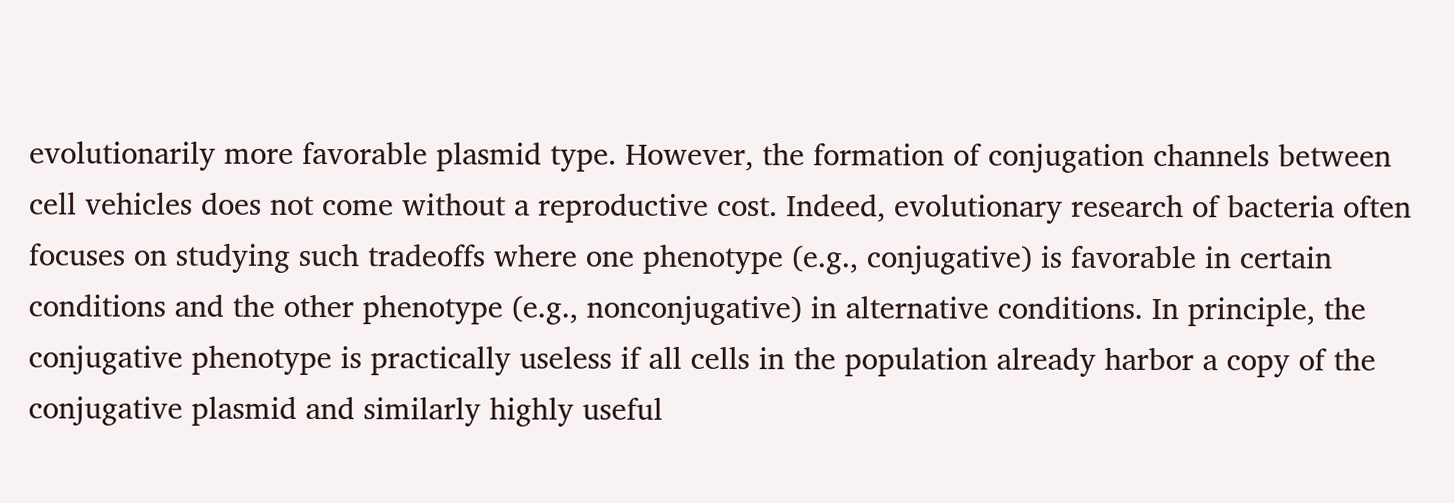evolutionarily more favorable plasmid type. However, the formation of conjugation channels between cell vehicles does not come without a reproductive cost. Indeed, evolutionary research of bacteria often focuses on studying such tradeoffs where one phenotype (e.g., conjugative) is favorable in certain conditions and the other phenotype (e.g., nonconjugative) in alternative conditions. In principle, the conjugative phenotype is practically useless if all cells in the population already harbor a copy of the conjugative plasmid and similarly highly useful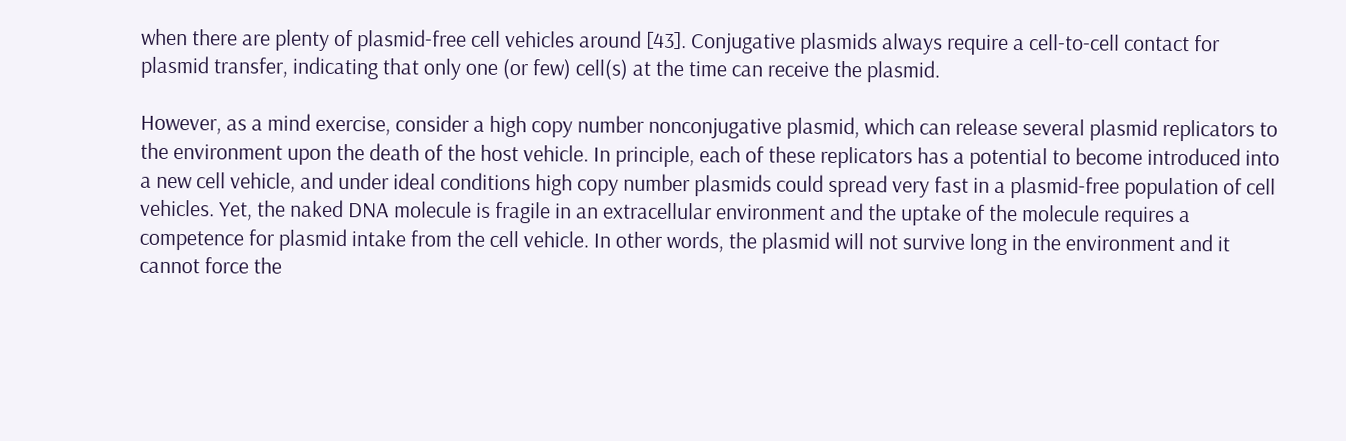when there are plenty of plasmid-free cell vehicles around [43]. Conjugative plasmids always require a cell-to-cell contact for plasmid transfer, indicating that only one (or few) cell(s) at the time can receive the plasmid.

However, as a mind exercise, consider a high copy number nonconjugative plasmid, which can release several plasmid replicators to the environment upon the death of the host vehicle. In principle, each of these replicators has a potential to become introduced into a new cell vehicle, and under ideal conditions high copy number plasmids could spread very fast in a plasmid-free population of cell vehicles. Yet, the naked DNA molecule is fragile in an extracellular environment and the uptake of the molecule requires a competence for plasmid intake from the cell vehicle. In other words, the plasmid will not survive long in the environment and it cannot force the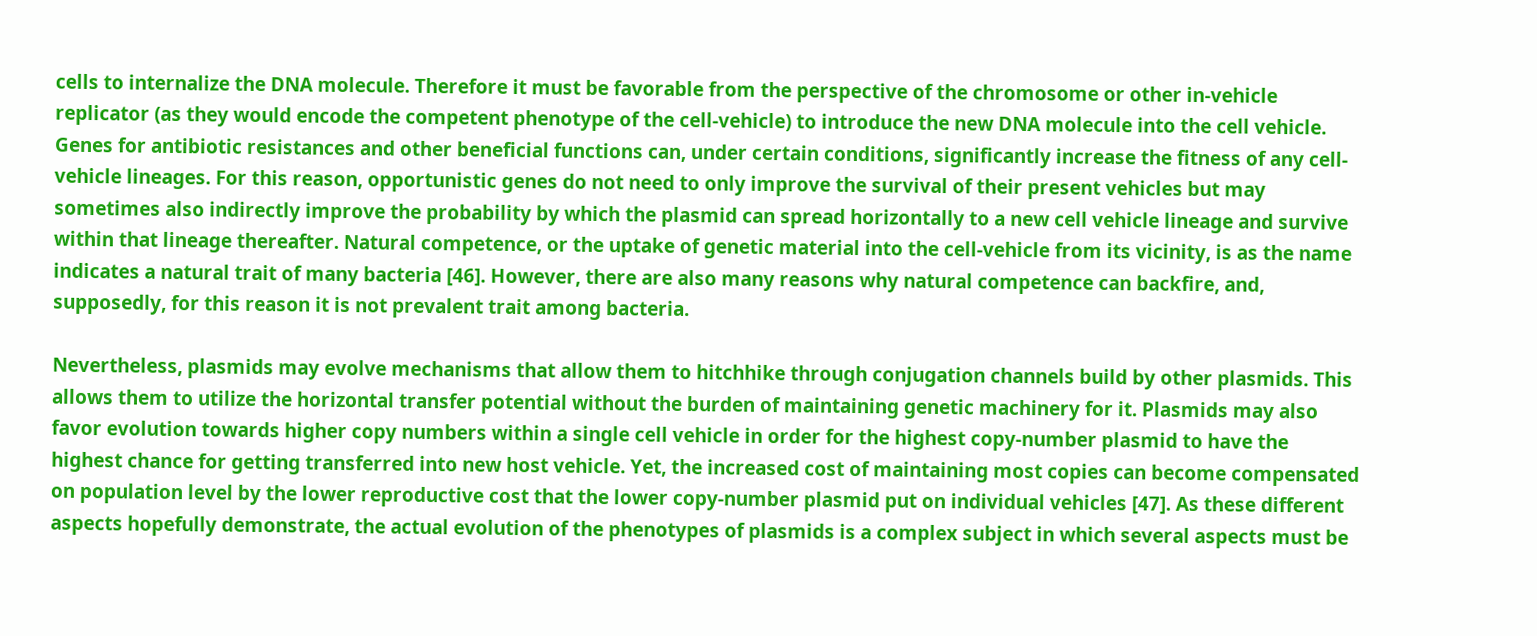cells to internalize the DNA molecule. Therefore it must be favorable from the perspective of the chromosome or other in-vehicle replicator (as they would encode the competent phenotype of the cell-vehicle) to introduce the new DNA molecule into the cell vehicle. Genes for antibiotic resistances and other beneficial functions can, under certain conditions, significantly increase the fitness of any cell-vehicle lineages. For this reason, opportunistic genes do not need to only improve the survival of their present vehicles but may sometimes also indirectly improve the probability by which the plasmid can spread horizontally to a new cell vehicle lineage and survive within that lineage thereafter. Natural competence, or the uptake of genetic material into the cell-vehicle from its vicinity, is as the name indicates a natural trait of many bacteria [46]. However, there are also many reasons why natural competence can backfire, and, supposedly, for this reason it is not prevalent trait among bacteria.

Nevertheless, plasmids may evolve mechanisms that allow them to hitchhike through conjugation channels build by other plasmids. This allows them to utilize the horizontal transfer potential without the burden of maintaining genetic machinery for it. Plasmids may also favor evolution towards higher copy numbers within a single cell vehicle in order for the highest copy-number plasmid to have the highest chance for getting transferred into new host vehicle. Yet, the increased cost of maintaining most copies can become compensated on population level by the lower reproductive cost that the lower copy-number plasmid put on individual vehicles [47]. As these different aspects hopefully demonstrate, the actual evolution of the phenotypes of plasmids is a complex subject in which several aspects must be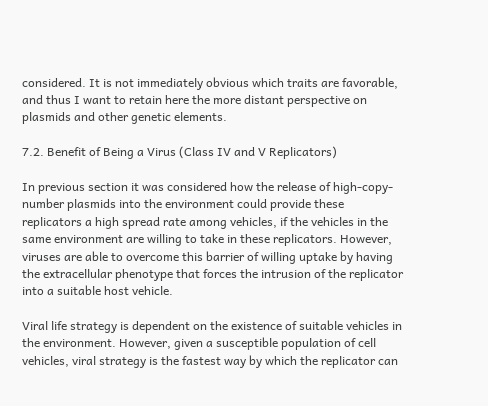considered. It is not immediately obvious which traits are favorable, and thus I want to retain here the more distant perspective on plasmids and other genetic elements.

7.2. Benefit of Being a Virus (Class IV and V Replicators)

In previous section it was considered how the release of high-copy-number plasmids into the environment could provide these replicators a high spread rate among vehicles, if the vehicles in the same environment are willing to take in these replicators. However, viruses are able to overcome this barrier of willing uptake by having the extracellular phenotype that forces the intrusion of the replicator into a suitable host vehicle.

Viral life strategy is dependent on the existence of suitable vehicles in the environment. However, given a susceptible population of cell vehicles, viral strategy is the fastest way by which the replicator can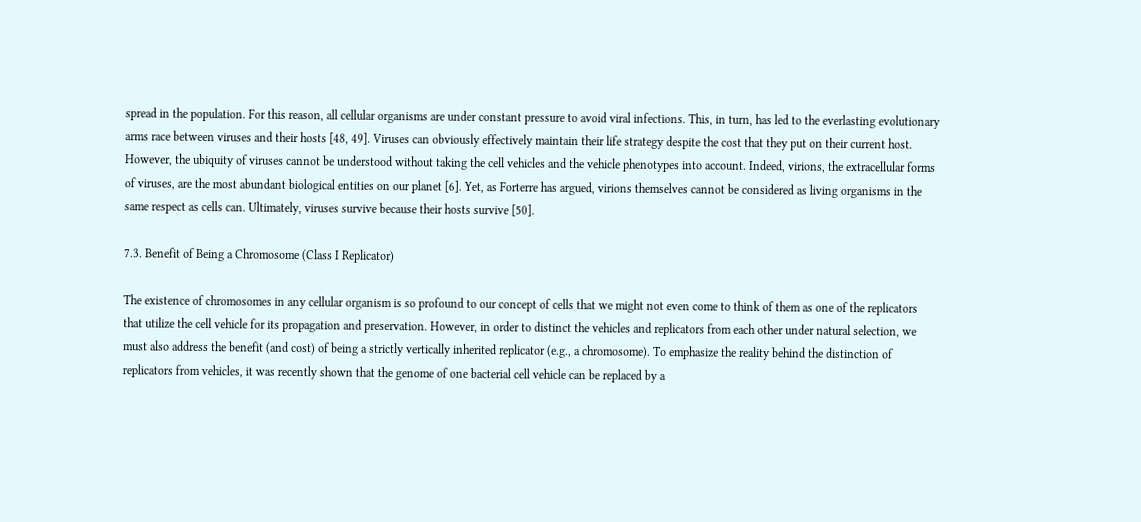spread in the population. For this reason, all cellular organisms are under constant pressure to avoid viral infections. This, in turn, has led to the everlasting evolutionary arms race between viruses and their hosts [48, 49]. Viruses can obviously effectively maintain their life strategy despite the cost that they put on their current host. However, the ubiquity of viruses cannot be understood without taking the cell vehicles and the vehicle phenotypes into account. Indeed, virions, the extracellular forms of viruses, are the most abundant biological entities on our planet [6]. Yet, as Forterre has argued, virions themselves cannot be considered as living organisms in the same respect as cells can. Ultimately, viruses survive because their hosts survive [50].

7.3. Benefit of Being a Chromosome (Class I Replicator)

The existence of chromosomes in any cellular organism is so profound to our concept of cells that we might not even come to think of them as one of the replicators that utilize the cell vehicle for its propagation and preservation. However, in order to distinct the vehicles and replicators from each other under natural selection, we must also address the benefit (and cost) of being a strictly vertically inherited replicator (e.g., a chromosome). To emphasize the reality behind the distinction of replicators from vehicles, it was recently shown that the genome of one bacterial cell vehicle can be replaced by a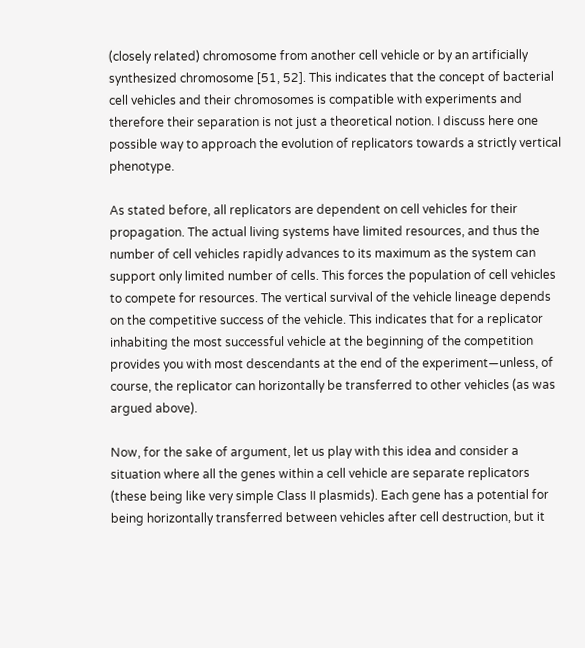(closely related) chromosome from another cell vehicle or by an artificially synthesized chromosome [51, 52]. This indicates that the concept of bacterial cell vehicles and their chromosomes is compatible with experiments and therefore their separation is not just a theoretical notion. I discuss here one possible way to approach the evolution of replicators towards a strictly vertical phenotype.

As stated before, all replicators are dependent on cell vehicles for their propagation. The actual living systems have limited resources, and thus the number of cell vehicles rapidly advances to its maximum as the system can support only limited number of cells. This forces the population of cell vehicles to compete for resources. The vertical survival of the vehicle lineage depends on the competitive success of the vehicle. This indicates that for a replicator inhabiting the most successful vehicle at the beginning of the competition provides you with most descendants at the end of the experiment—unless, of course, the replicator can horizontally be transferred to other vehicles (as was argued above).

Now, for the sake of argument, let us play with this idea and consider a situation where all the genes within a cell vehicle are separate replicators (these being like very simple Class II plasmids). Each gene has a potential for being horizontally transferred between vehicles after cell destruction, but it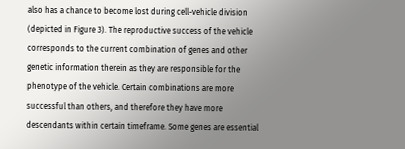also has a chance to become lost during cell-vehicle division (depicted in Figure 3). The reproductive success of the vehicle corresponds to the current combination of genes and other genetic information therein as they are responsible for the phenotype of the vehicle. Certain combinations are more successful than others, and therefore they have more descendants within certain timeframe. Some genes are essential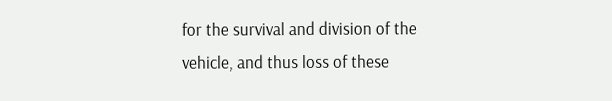for the survival and division of the vehicle, and thus loss of these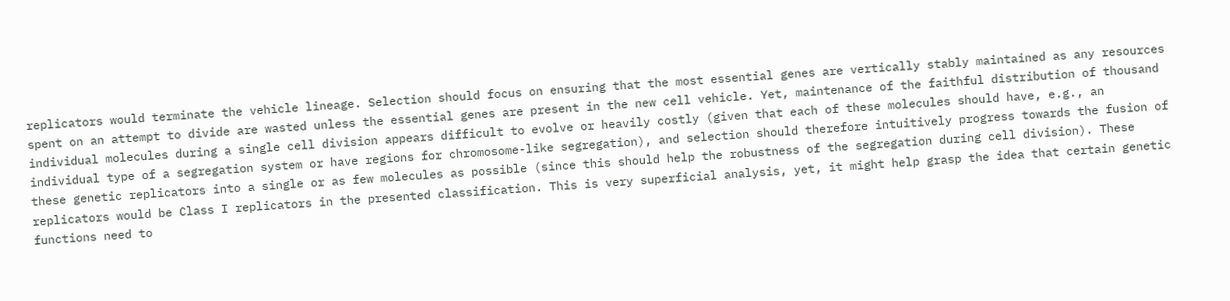replicators would terminate the vehicle lineage. Selection should focus on ensuring that the most essential genes are vertically stably maintained as any resources spent on an attempt to divide are wasted unless the essential genes are present in the new cell vehicle. Yet, maintenance of the faithful distribution of thousand individual molecules during a single cell division appears difficult to evolve or heavily costly (given that each of these molecules should have, e.g., an individual type of a segregation system or have regions for chromosome-like segregation), and selection should therefore intuitively progress towards the fusion of these genetic replicators into a single or as few molecules as possible (since this should help the robustness of the segregation during cell division). These replicators would be Class I replicators in the presented classification. This is very superficial analysis, yet, it might help grasp the idea that certain genetic functions need to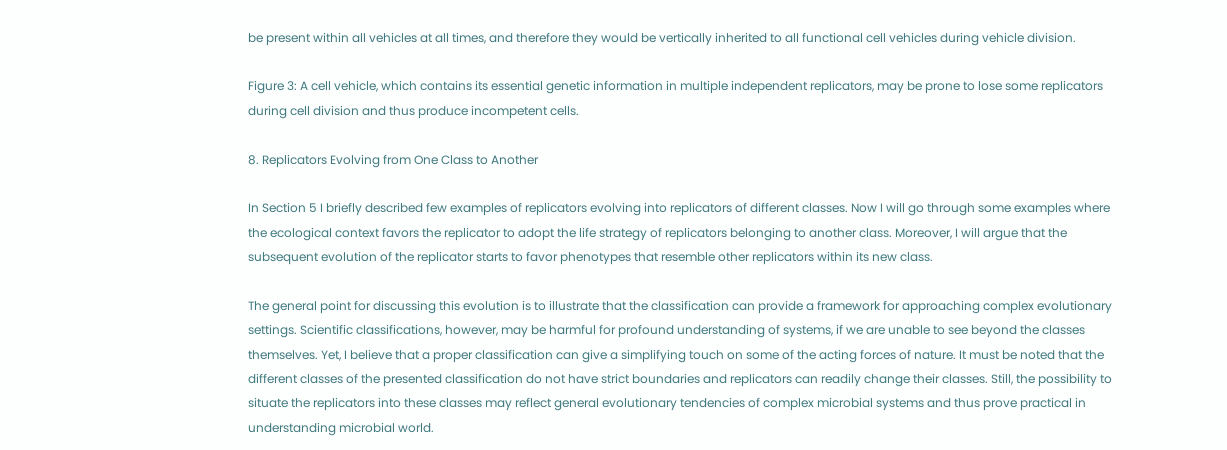be present within all vehicles at all times, and therefore they would be vertically inherited to all functional cell vehicles during vehicle division.

Figure 3: A cell vehicle, which contains its essential genetic information in multiple independent replicators, may be prone to lose some replicators during cell division and thus produce incompetent cells.

8. Replicators Evolving from One Class to Another

In Section 5 I briefly described few examples of replicators evolving into replicators of different classes. Now I will go through some examples where the ecological context favors the replicator to adopt the life strategy of replicators belonging to another class. Moreover, I will argue that the subsequent evolution of the replicator starts to favor phenotypes that resemble other replicators within its new class.

The general point for discussing this evolution is to illustrate that the classification can provide a framework for approaching complex evolutionary settings. Scientific classifications, however, may be harmful for profound understanding of systems, if we are unable to see beyond the classes themselves. Yet, I believe that a proper classification can give a simplifying touch on some of the acting forces of nature. It must be noted that the different classes of the presented classification do not have strict boundaries and replicators can readily change their classes. Still, the possibility to situate the replicators into these classes may reflect general evolutionary tendencies of complex microbial systems and thus prove practical in understanding microbial world.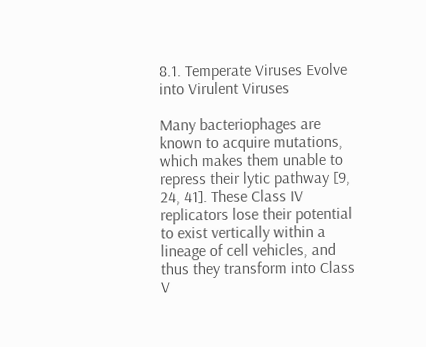8.1. Temperate Viruses Evolve into Virulent Viruses

Many bacteriophages are known to acquire mutations, which makes them unable to repress their lytic pathway [9, 24, 41]. These Class IV replicators lose their potential to exist vertically within a lineage of cell vehicles, and thus they transform into Class V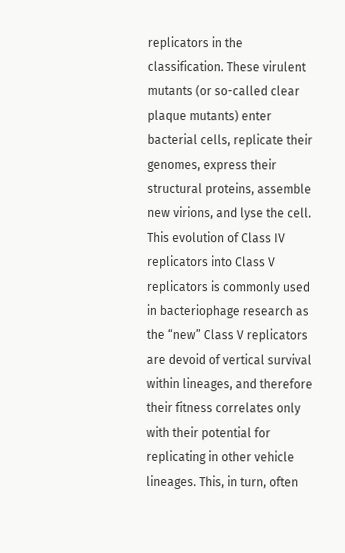replicators in the classification. These virulent mutants (or so-called clear plaque mutants) enter bacterial cells, replicate their genomes, express their structural proteins, assemble new virions, and lyse the cell. This evolution of Class IV replicators into Class V replicators is commonly used in bacteriophage research as the “new” Class V replicators are devoid of vertical survival within lineages, and therefore their fitness correlates only with their potential for replicating in other vehicle lineages. This, in turn, often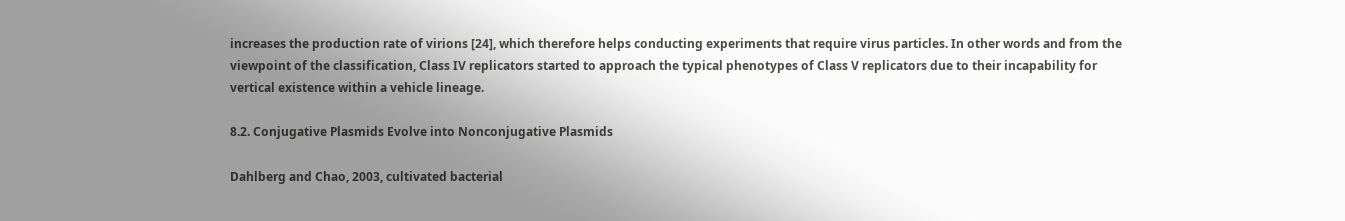increases the production rate of virions [24], which therefore helps conducting experiments that require virus particles. In other words and from the viewpoint of the classification, Class IV replicators started to approach the typical phenotypes of Class V replicators due to their incapability for vertical existence within a vehicle lineage.

8.2. Conjugative Plasmids Evolve into Nonconjugative Plasmids

Dahlberg and Chao, 2003, cultivated bacterial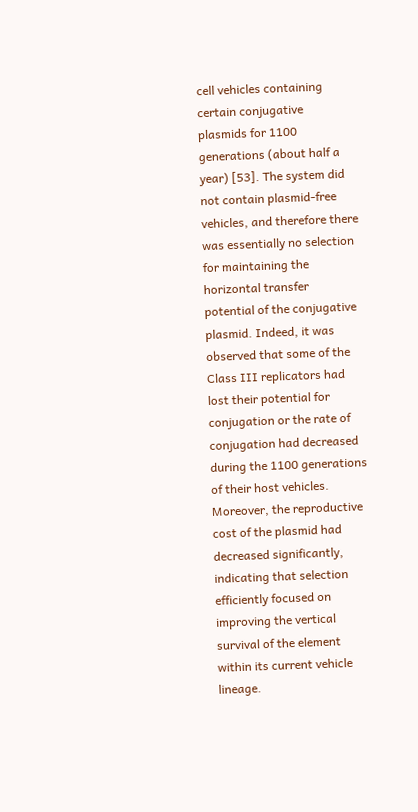cell vehicles containing certain conjugative plasmids for 1100 generations (about half a year) [53]. The system did not contain plasmid-free vehicles, and therefore there was essentially no selection for maintaining the horizontal transfer potential of the conjugative plasmid. Indeed, it was observed that some of the Class III replicators had lost their potential for conjugation or the rate of conjugation had decreased during the 1100 generations of their host vehicles. Moreover, the reproductive cost of the plasmid had decreased significantly, indicating that selection efficiently focused on improving the vertical survival of the element within its current vehicle lineage.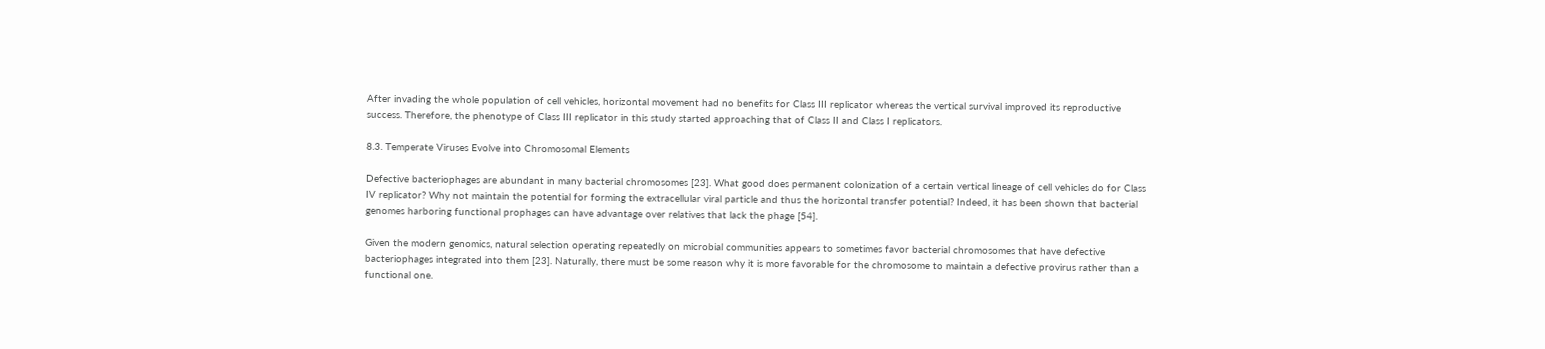After invading the whole population of cell vehicles, horizontal movement had no benefits for Class III replicator whereas the vertical survival improved its reproductive success. Therefore, the phenotype of Class III replicator in this study started approaching that of Class II and Class I replicators.

8.3. Temperate Viruses Evolve into Chromosomal Elements

Defective bacteriophages are abundant in many bacterial chromosomes [23]. What good does permanent colonization of a certain vertical lineage of cell vehicles do for Class IV replicator? Why not maintain the potential for forming the extracellular viral particle and thus the horizontal transfer potential? Indeed, it has been shown that bacterial genomes harboring functional prophages can have advantage over relatives that lack the phage [54].

Given the modern genomics, natural selection operating repeatedly on microbial communities appears to sometimes favor bacterial chromosomes that have defective bacteriophages integrated into them [23]. Naturally, there must be some reason why it is more favorable for the chromosome to maintain a defective provirus rather than a functional one.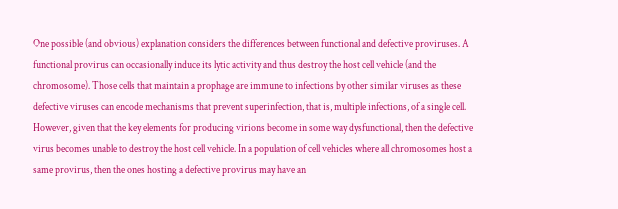One possible (and obvious) explanation considers the differences between functional and defective proviruses. A functional provirus can occasionally induce its lytic activity and thus destroy the host cell vehicle (and the chromosome). Those cells that maintain a prophage are immune to infections by other similar viruses as these defective viruses can encode mechanisms that prevent superinfection, that is, multiple infections, of a single cell. However, given that the key elements for producing virions become in some way dysfunctional, then the defective virus becomes unable to destroy the host cell vehicle. In a population of cell vehicles where all chromosomes host a same provirus, then the ones hosting a defective provirus may have an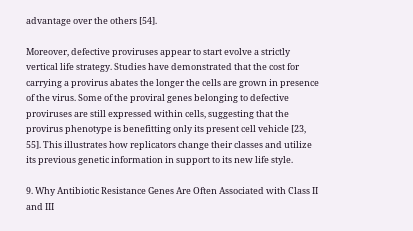advantage over the others [54].

Moreover, defective proviruses appear to start evolve a strictly vertical life strategy. Studies have demonstrated that the cost for carrying a provirus abates the longer the cells are grown in presence of the virus. Some of the proviral genes belonging to defective proviruses are still expressed within cells, suggesting that the provirus phenotype is benefitting only its present cell vehicle [23, 55]. This illustrates how replicators change their classes and utilize its previous genetic information in support to its new life style.

9. Why Antibiotic Resistance Genes Are Often Associated with Class II and III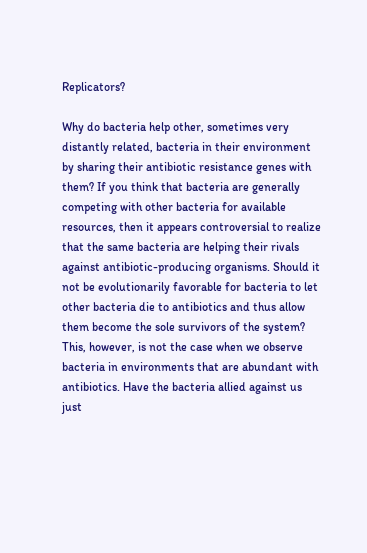Replicators?

Why do bacteria help other, sometimes very distantly related, bacteria in their environment by sharing their antibiotic resistance genes with them? If you think that bacteria are generally competing with other bacteria for available resources, then it appears controversial to realize that the same bacteria are helping their rivals against antibiotic-producing organisms. Should it not be evolutionarily favorable for bacteria to let other bacteria die to antibiotics and thus allow them become the sole survivors of the system? This, however, is not the case when we observe bacteria in environments that are abundant with antibiotics. Have the bacteria allied against us just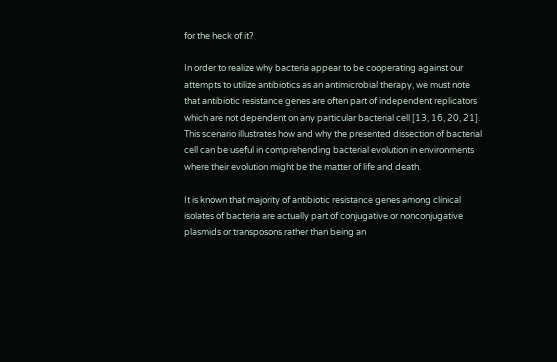for the heck of it?

In order to realize why bacteria appear to be cooperating against our attempts to utilize antibiotics as an antimicrobial therapy, we must note that antibiotic resistance genes are often part of independent replicators which are not dependent on any particular bacterial cell [13, 16, 20, 21]. This scenario illustrates how and why the presented dissection of bacterial cell can be useful in comprehending bacterial evolution in environments where their evolution might be the matter of life and death.

It is known that majority of antibiotic resistance genes among clinical isolates of bacteria are actually part of conjugative or nonconjugative plasmids or transposons rather than being an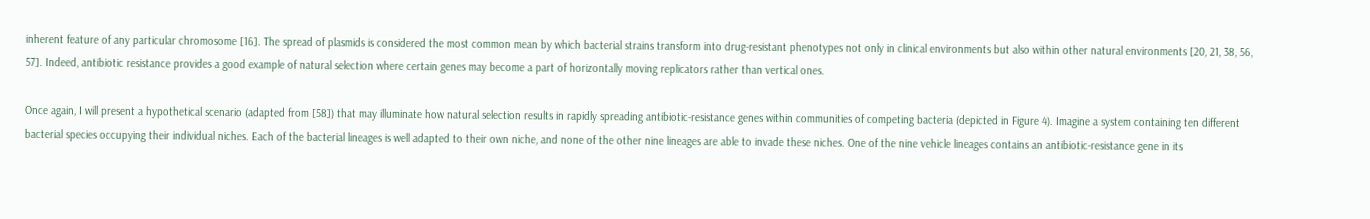inherent feature of any particular chromosome [16]. The spread of plasmids is considered the most common mean by which bacterial strains transform into drug-resistant phenotypes not only in clinical environments but also within other natural environments [20, 21, 38, 56, 57]. Indeed, antibiotic resistance provides a good example of natural selection where certain genes may become a part of horizontally moving replicators rather than vertical ones.

Once again, I will present a hypothetical scenario (adapted from [58]) that may illuminate how natural selection results in rapidly spreading antibiotic-resistance genes within communities of competing bacteria (depicted in Figure 4). Imagine a system containing ten different bacterial species occupying their individual niches. Each of the bacterial lineages is well adapted to their own niche, and none of the other nine lineages are able to invade these niches. One of the nine vehicle lineages contains an antibiotic-resistance gene in its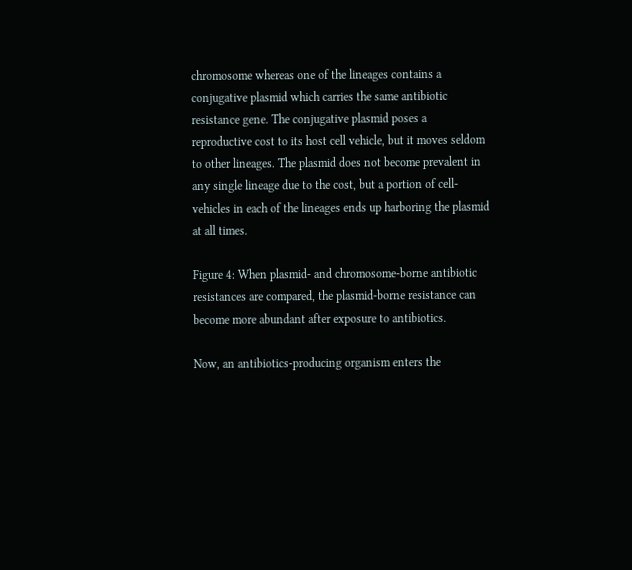chromosome whereas one of the lineages contains a conjugative plasmid which carries the same antibiotic resistance gene. The conjugative plasmid poses a reproductive cost to its host cell vehicle, but it moves seldom to other lineages. The plasmid does not become prevalent in any single lineage due to the cost, but a portion of cell-vehicles in each of the lineages ends up harboring the plasmid at all times.

Figure 4: When plasmid- and chromosome-borne antibiotic resistances are compared, the plasmid-borne resistance can become more abundant after exposure to antibiotics.

Now, an antibiotics-producing organism enters the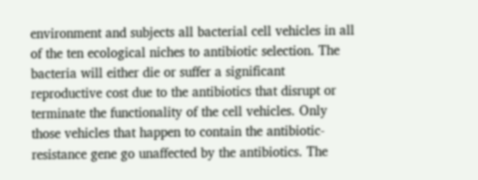environment and subjects all bacterial cell vehicles in all of the ten ecological niches to antibiotic selection. The bacteria will either die or suffer a significant reproductive cost due to the antibiotics that disrupt or terminate the functionality of the cell vehicles. Only those vehicles that happen to contain the antibiotic-resistance gene go unaffected by the antibiotics. The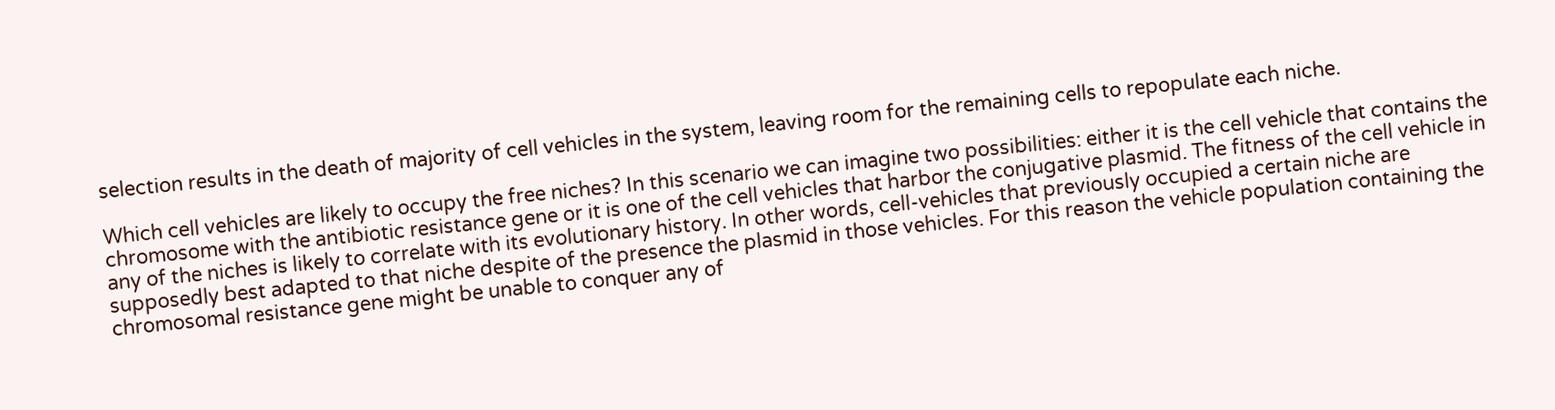selection results in the death of majority of cell vehicles in the system, leaving room for the remaining cells to repopulate each niche.

Which cell vehicles are likely to occupy the free niches? In this scenario we can imagine two possibilities: either it is the cell vehicle that contains the chromosome with the antibiotic resistance gene or it is one of the cell vehicles that harbor the conjugative plasmid. The fitness of the cell vehicle in any of the niches is likely to correlate with its evolutionary history. In other words, cell-vehicles that previously occupied a certain niche are supposedly best adapted to that niche despite of the presence the plasmid in those vehicles. For this reason the vehicle population containing the chromosomal resistance gene might be unable to conquer any of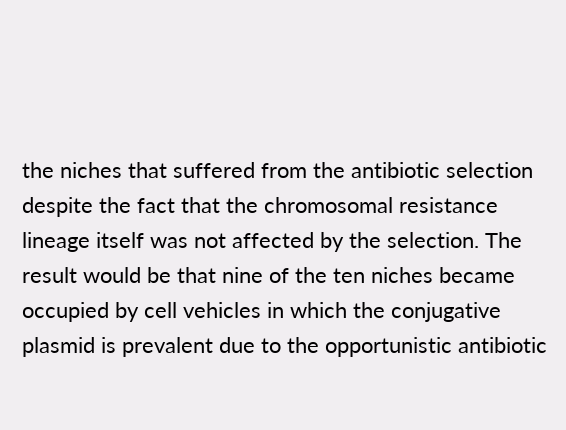the niches that suffered from the antibiotic selection despite the fact that the chromosomal resistance lineage itself was not affected by the selection. The result would be that nine of the ten niches became occupied by cell vehicles in which the conjugative plasmid is prevalent due to the opportunistic antibiotic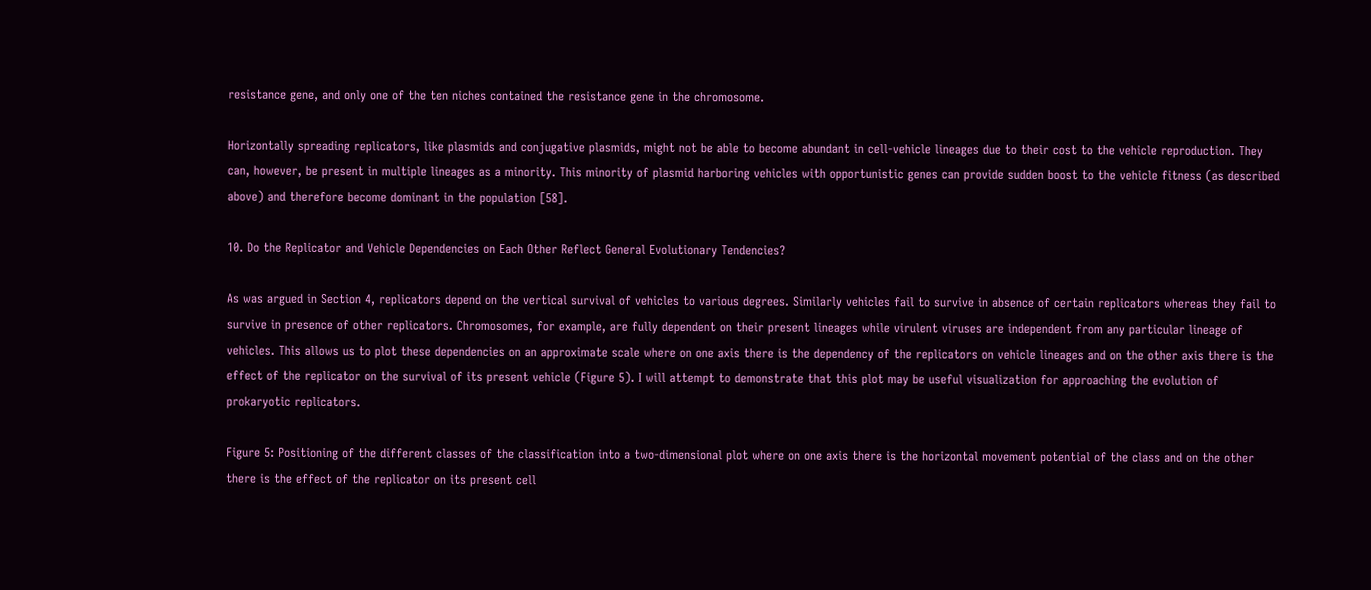resistance gene, and only one of the ten niches contained the resistance gene in the chromosome.

Horizontally spreading replicators, like plasmids and conjugative plasmids, might not be able to become abundant in cell-vehicle lineages due to their cost to the vehicle reproduction. They can, however, be present in multiple lineages as a minority. This minority of plasmid harboring vehicles with opportunistic genes can provide sudden boost to the vehicle fitness (as described above) and therefore become dominant in the population [58].

10. Do the Replicator and Vehicle Dependencies on Each Other Reflect General Evolutionary Tendencies?

As was argued in Section 4, replicators depend on the vertical survival of vehicles to various degrees. Similarly vehicles fail to survive in absence of certain replicators whereas they fail to survive in presence of other replicators. Chromosomes, for example, are fully dependent on their present lineages while virulent viruses are independent from any particular lineage of vehicles. This allows us to plot these dependencies on an approximate scale where on one axis there is the dependency of the replicators on vehicle lineages and on the other axis there is the effect of the replicator on the survival of its present vehicle (Figure 5). I will attempt to demonstrate that this plot may be useful visualization for approaching the evolution of prokaryotic replicators.

Figure 5: Positioning of the different classes of the classification into a two-dimensional plot where on one axis there is the horizontal movement potential of the class and on the other there is the effect of the replicator on its present cell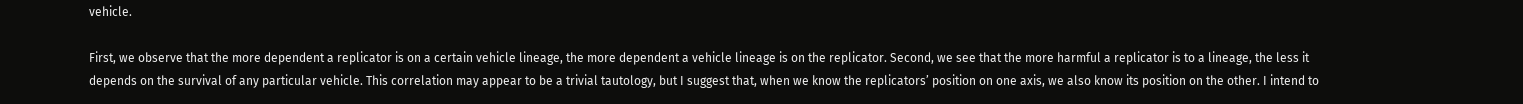vehicle.

First, we observe that the more dependent a replicator is on a certain vehicle lineage, the more dependent a vehicle lineage is on the replicator. Second, we see that the more harmful a replicator is to a lineage, the less it depends on the survival of any particular vehicle. This correlation may appear to be a trivial tautology, but I suggest that, when we know the replicators’ position on one axis, we also know its position on the other. I intend to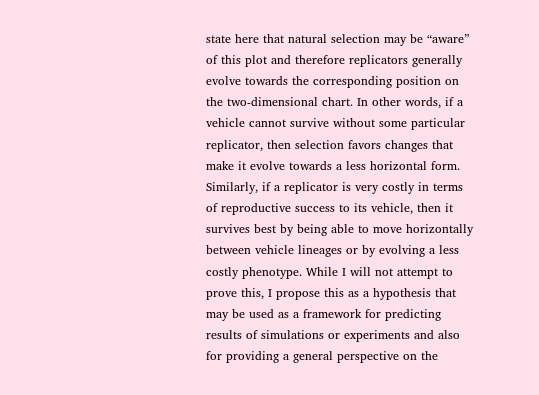state here that natural selection may be “aware” of this plot and therefore replicators generally evolve towards the corresponding position on the two-dimensional chart. In other words, if a vehicle cannot survive without some particular replicator, then selection favors changes that make it evolve towards a less horizontal form. Similarly, if a replicator is very costly in terms of reproductive success to its vehicle, then it survives best by being able to move horizontally between vehicle lineages or by evolving a less costly phenotype. While I will not attempt to prove this, I propose this as a hypothesis that may be used as a framework for predicting results of simulations or experiments and also for providing a general perspective on the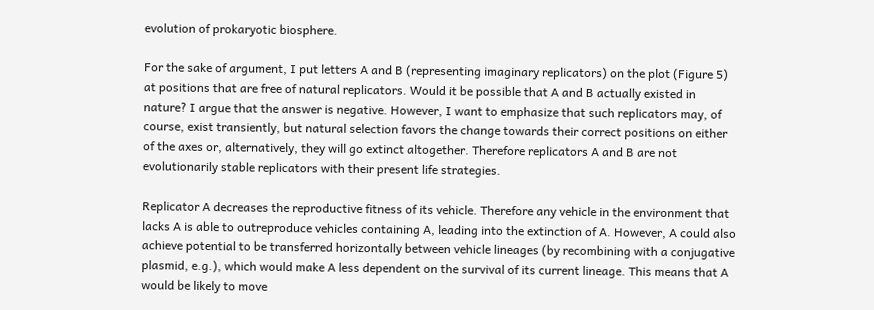evolution of prokaryotic biosphere.

For the sake of argument, I put letters A and B (representing imaginary replicators) on the plot (Figure 5) at positions that are free of natural replicators. Would it be possible that A and B actually existed in nature? I argue that the answer is negative. However, I want to emphasize that such replicators may, of course, exist transiently, but natural selection favors the change towards their correct positions on either of the axes or, alternatively, they will go extinct altogether. Therefore replicators A and B are not evolutionarily stable replicators with their present life strategies.

Replicator A decreases the reproductive fitness of its vehicle. Therefore any vehicle in the environment that lacks A is able to outreproduce vehicles containing A, leading into the extinction of A. However, A could also achieve potential to be transferred horizontally between vehicle lineages (by recombining with a conjugative plasmid, e.g.), which would make A less dependent on the survival of its current lineage. This means that A would be likely to move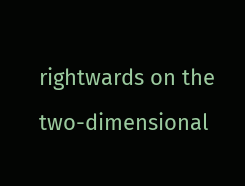rightwards on the two-dimensional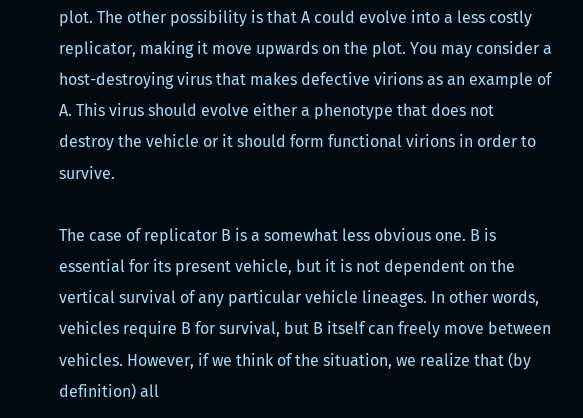plot. The other possibility is that A could evolve into a less costly replicator, making it move upwards on the plot. You may consider a host-destroying virus that makes defective virions as an example of A. This virus should evolve either a phenotype that does not destroy the vehicle or it should form functional virions in order to survive.

The case of replicator B is a somewhat less obvious one. B is essential for its present vehicle, but it is not dependent on the vertical survival of any particular vehicle lineages. In other words, vehicles require B for survival, but B itself can freely move between vehicles. However, if we think of the situation, we realize that (by definition) all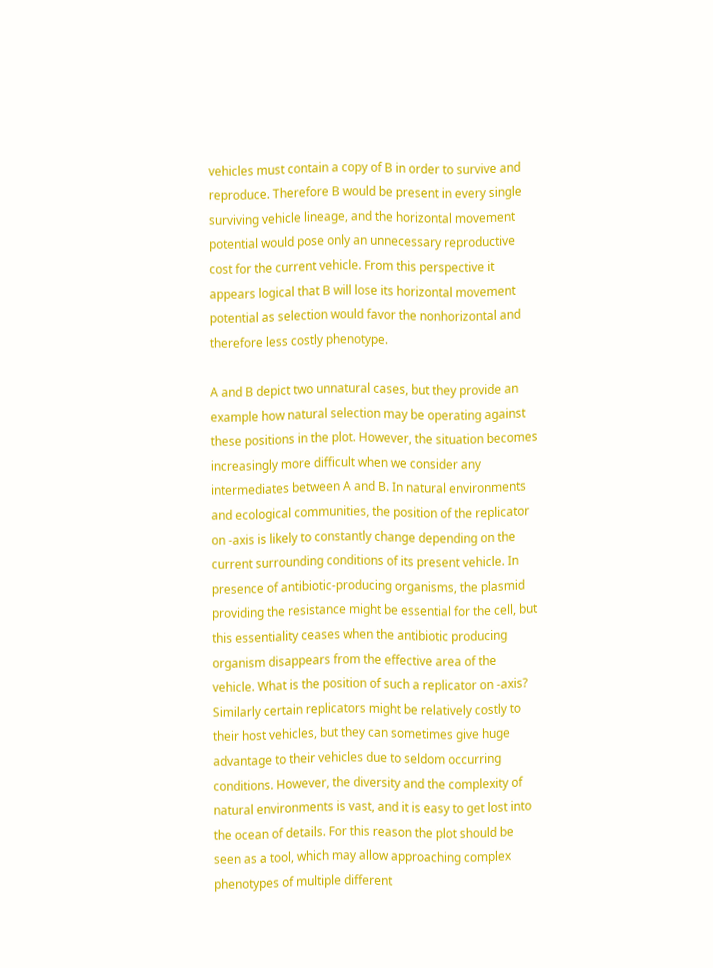vehicles must contain a copy of B in order to survive and reproduce. Therefore B would be present in every single surviving vehicle lineage, and the horizontal movement potential would pose only an unnecessary reproductive cost for the current vehicle. From this perspective it appears logical that B will lose its horizontal movement potential as selection would favor the nonhorizontal and therefore less costly phenotype.

A and B depict two unnatural cases, but they provide an example how natural selection may be operating against these positions in the plot. However, the situation becomes increasingly more difficult when we consider any intermediates between A and B. In natural environments and ecological communities, the position of the replicator on -axis is likely to constantly change depending on the current surrounding conditions of its present vehicle. In presence of antibiotic-producing organisms, the plasmid providing the resistance might be essential for the cell, but this essentiality ceases when the antibiotic producing organism disappears from the effective area of the vehicle. What is the position of such a replicator on -axis? Similarly certain replicators might be relatively costly to their host vehicles, but they can sometimes give huge advantage to their vehicles due to seldom occurring conditions. However, the diversity and the complexity of natural environments is vast, and it is easy to get lost into the ocean of details. For this reason the plot should be seen as a tool, which may allow approaching complex phenotypes of multiple different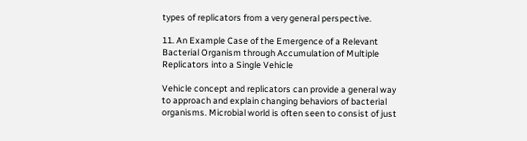types of replicators from a very general perspective.

11. An Example Case of the Emergence of a Relevant Bacterial Organism through Accumulation of Multiple Replicators into a Single Vehicle

Vehicle concept and replicators can provide a general way to approach and explain changing behaviors of bacterial organisms. Microbial world is often seen to consist of just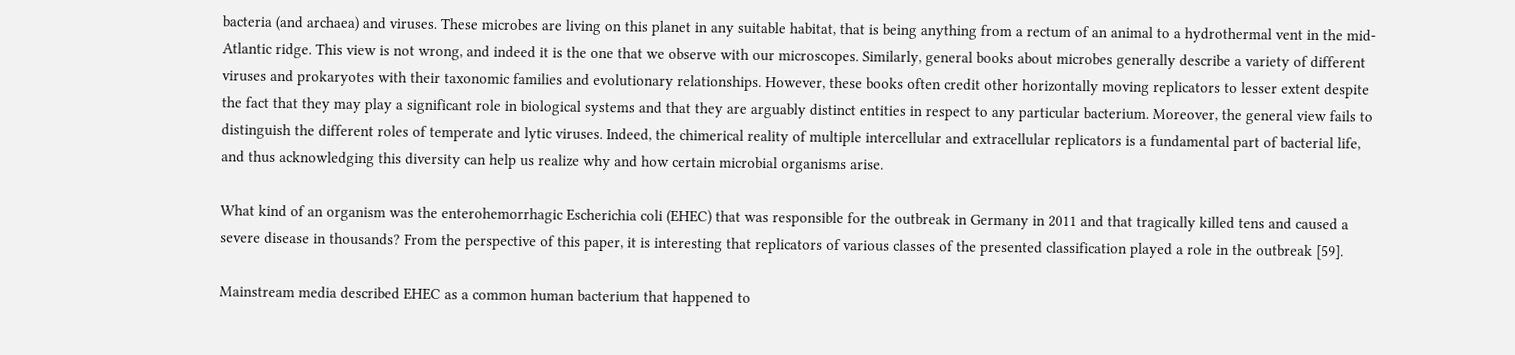bacteria (and archaea) and viruses. These microbes are living on this planet in any suitable habitat, that is being anything from a rectum of an animal to a hydrothermal vent in the mid-Atlantic ridge. This view is not wrong, and indeed it is the one that we observe with our microscopes. Similarly, general books about microbes generally describe a variety of different viruses and prokaryotes with their taxonomic families and evolutionary relationships. However, these books often credit other horizontally moving replicators to lesser extent despite the fact that they may play a significant role in biological systems and that they are arguably distinct entities in respect to any particular bacterium. Moreover, the general view fails to distinguish the different roles of temperate and lytic viruses. Indeed, the chimerical reality of multiple intercellular and extracellular replicators is a fundamental part of bacterial life, and thus acknowledging this diversity can help us realize why and how certain microbial organisms arise.

What kind of an organism was the enterohemorrhagic Escherichia coli (EHEC) that was responsible for the outbreak in Germany in 2011 and that tragically killed tens and caused a severe disease in thousands? From the perspective of this paper, it is interesting that replicators of various classes of the presented classification played a role in the outbreak [59].

Mainstream media described EHEC as a common human bacterium that happened to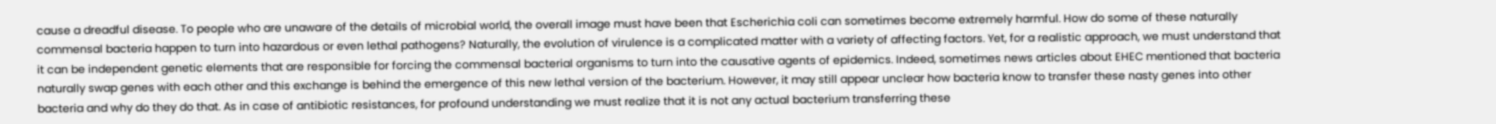cause a dreadful disease. To people who are unaware of the details of microbial world, the overall image must have been that Escherichia coli can sometimes become extremely harmful. How do some of these naturally commensal bacteria happen to turn into hazardous or even lethal pathogens? Naturally, the evolution of virulence is a complicated matter with a variety of affecting factors. Yet, for a realistic approach, we must understand that it can be independent genetic elements that are responsible for forcing the commensal bacterial organisms to turn into the causative agents of epidemics. Indeed, sometimes news articles about EHEC mentioned that bacteria naturally swap genes with each other and this exchange is behind the emergence of this new lethal version of the bacterium. However, it may still appear unclear how bacteria know to transfer these nasty genes into other bacteria and why do they do that. As in case of antibiotic resistances, for profound understanding we must realize that it is not any actual bacterium transferring these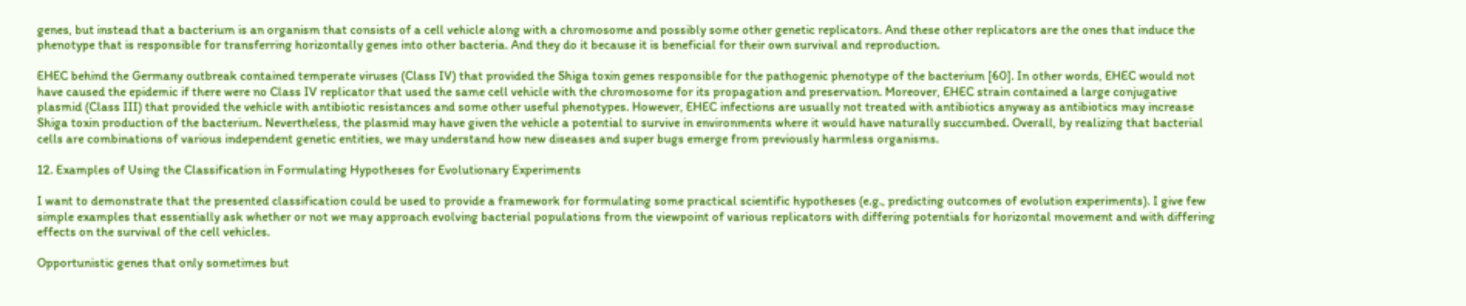genes, but instead that a bacterium is an organism that consists of a cell vehicle along with a chromosome and possibly some other genetic replicators. And these other replicators are the ones that induce the phenotype that is responsible for transferring horizontally genes into other bacteria. And they do it because it is beneficial for their own survival and reproduction.

EHEC behind the Germany outbreak contained temperate viruses (Class IV) that provided the Shiga toxin genes responsible for the pathogenic phenotype of the bacterium [60]. In other words, EHEC would not have caused the epidemic if there were no Class IV replicator that used the same cell vehicle with the chromosome for its propagation and preservation. Moreover, EHEC strain contained a large conjugative plasmid (Class III) that provided the vehicle with antibiotic resistances and some other useful phenotypes. However, EHEC infections are usually not treated with antibiotics anyway as antibiotics may increase Shiga toxin production of the bacterium. Nevertheless, the plasmid may have given the vehicle a potential to survive in environments where it would have naturally succumbed. Overall, by realizing that bacterial cells are combinations of various independent genetic entities, we may understand how new diseases and super bugs emerge from previously harmless organisms.

12. Examples of Using the Classification in Formulating Hypotheses for Evolutionary Experiments

I want to demonstrate that the presented classification could be used to provide a framework for formulating some practical scientific hypotheses (e.g., predicting outcomes of evolution experiments). I give few simple examples that essentially ask whether or not we may approach evolving bacterial populations from the viewpoint of various replicators with differing potentials for horizontal movement and with differing effects on the survival of the cell vehicles.

Opportunistic genes that only sometimes but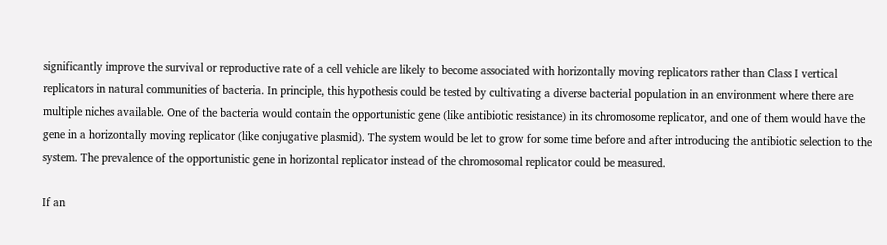significantly improve the survival or reproductive rate of a cell vehicle are likely to become associated with horizontally moving replicators rather than Class I vertical replicators in natural communities of bacteria. In principle, this hypothesis could be tested by cultivating a diverse bacterial population in an environment where there are multiple niches available. One of the bacteria would contain the opportunistic gene (like antibiotic resistance) in its chromosome replicator, and one of them would have the gene in a horizontally moving replicator (like conjugative plasmid). The system would be let to grow for some time before and after introducing the antibiotic selection to the system. The prevalence of the opportunistic gene in horizontal replicator instead of the chromosomal replicator could be measured.

If an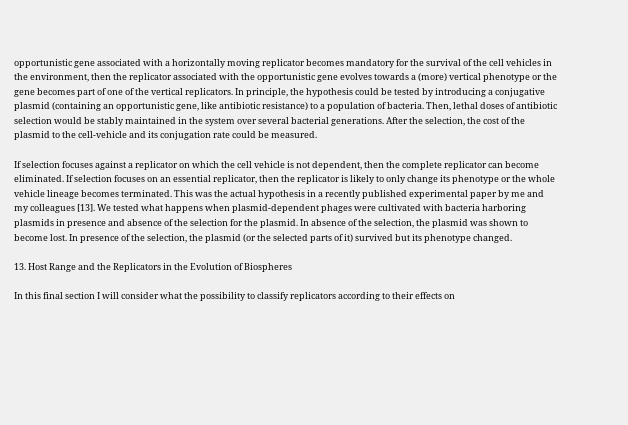opportunistic gene associated with a horizontally moving replicator becomes mandatory for the survival of the cell vehicles in the environment, then the replicator associated with the opportunistic gene evolves towards a (more) vertical phenotype or the gene becomes part of one of the vertical replicators. In principle, the hypothesis could be tested by introducing a conjugative plasmid (containing an opportunistic gene, like antibiotic resistance) to a population of bacteria. Then, lethal doses of antibiotic selection would be stably maintained in the system over several bacterial generations. After the selection, the cost of the plasmid to the cell-vehicle and its conjugation rate could be measured.

If selection focuses against a replicator on which the cell vehicle is not dependent, then the complete replicator can become eliminated. If selection focuses on an essential replicator, then the replicator is likely to only change its phenotype or the whole vehicle lineage becomes terminated. This was the actual hypothesis in a recently published experimental paper by me and my colleagues [13]. We tested what happens when plasmid-dependent phages were cultivated with bacteria harboring plasmids in presence and absence of the selection for the plasmid. In absence of the selection, the plasmid was shown to become lost. In presence of the selection, the plasmid (or the selected parts of it) survived but its phenotype changed.

13. Host Range and the Replicators in the Evolution of Biospheres

In this final section I will consider what the possibility to classify replicators according to their effects on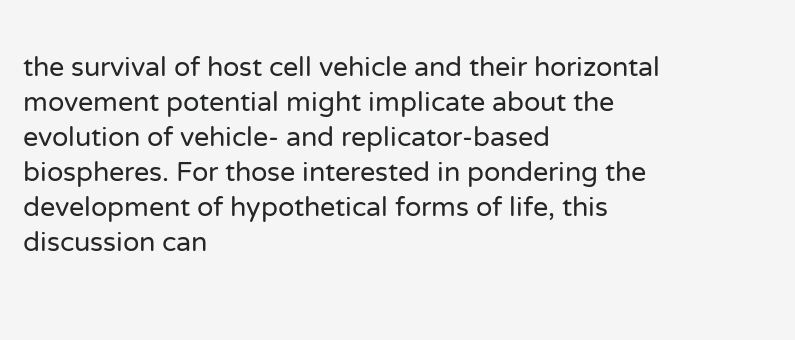the survival of host cell vehicle and their horizontal movement potential might implicate about the evolution of vehicle- and replicator-based biospheres. For those interested in pondering the development of hypothetical forms of life, this discussion can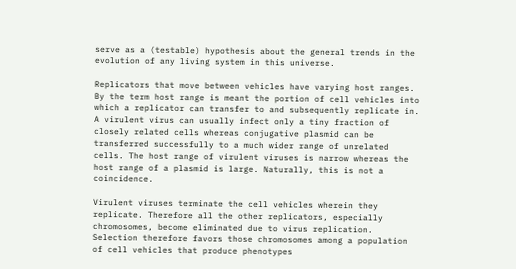serve as a (testable) hypothesis about the general trends in the evolution of any living system in this universe.

Replicators that move between vehicles have varying host ranges. By the term host range is meant the portion of cell vehicles into which a replicator can transfer to and subsequently replicate in. A virulent virus can usually infect only a tiny fraction of closely related cells whereas conjugative plasmid can be transferred successfully to a much wider range of unrelated cells. The host range of virulent viruses is narrow whereas the host range of a plasmid is large. Naturally, this is not a coincidence.

Virulent viruses terminate the cell vehicles wherein they replicate. Therefore all the other replicators, especially chromosomes, become eliminated due to virus replication. Selection therefore favors those chromosomes among a population of cell vehicles that produce phenotypes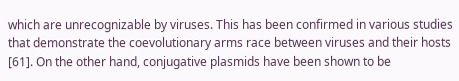which are unrecognizable by viruses. This has been confirmed in various studies that demonstrate the coevolutionary arms race between viruses and their hosts [61]. On the other hand, conjugative plasmids have been shown to be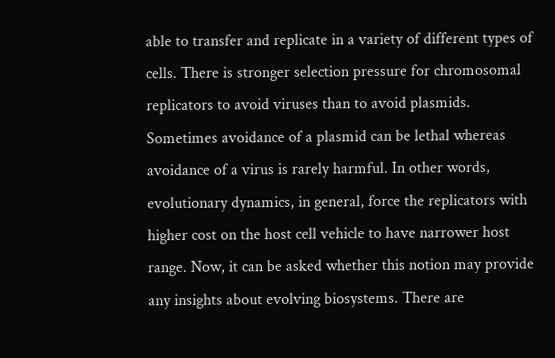able to transfer and replicate in a variety of different types of cells. There is stronger selection pressure for chromosomal replicators to avoid viruses than to avoid plasmids. Sometimes avoidance of a plasmid can be lethal whereas avoidance of a virus is rarely harmful. In other words, evolutionary dynamics, in general, force the replicators with higher cost on the host cell vehicle to have narrower host range. Now, it can be asked whether this notion may provide any insights about evolving biosystems. There are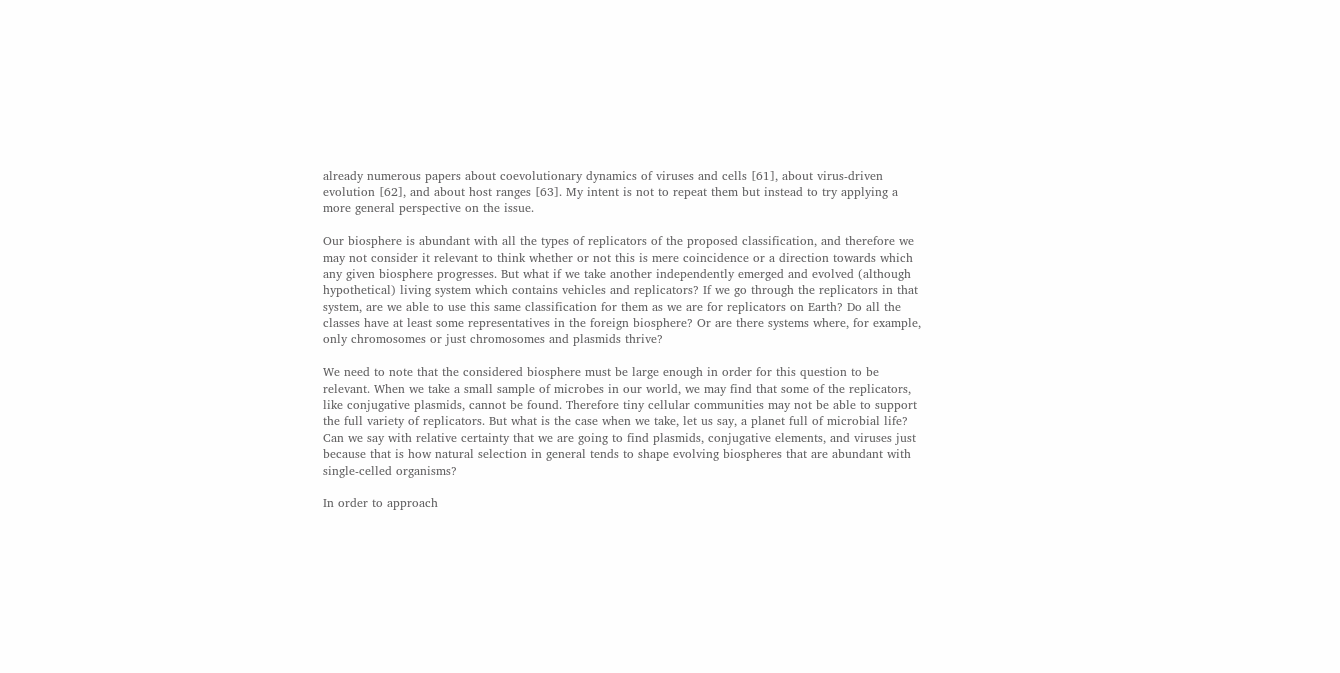already numerous papers about coevolutionary dynamics of viruses and cells [61], about virus-driven evolution [62], and about host ranges [63]. My intent is not to repeat them but instead to try applying a more general perspective on the issue.

Our biosphere is abundant with all the types of replicators of the proposed classification, and therefore we may not consider it relevant to think whether or not this is mere coincidence or a direction towards which any given biosphere progresses. But what if we take another independently emerged and evolved (although hypothetical) living system which contains vehicles and replicators? If we go through the replicators in that system, are we able to use this same classification for them as we are for replicators on Earth? Do all the classes have at least some representatives in the foreign biosphere? Or are there systems where, for example, only chromosomes or just chromosomes and plasmids thrive?

We need to note that the considered biosphere must be large enough in order for this question to be relevant. When we take a small sample of microbes in our world, we may find that some of the replicators, like conjugative plasmids, cannot be found. Therefore tiny cellular communities may not be able to support the full variety of replicators. But what is the case when we take, let us say, a planet full of microbial life? Can we say with relative certainty that we are going to find plasmids, conjugative elements, and viruses just because that is how natural selection in general tends to shape evolving biospheres that are abundant with single-celled organisms?

In order to approach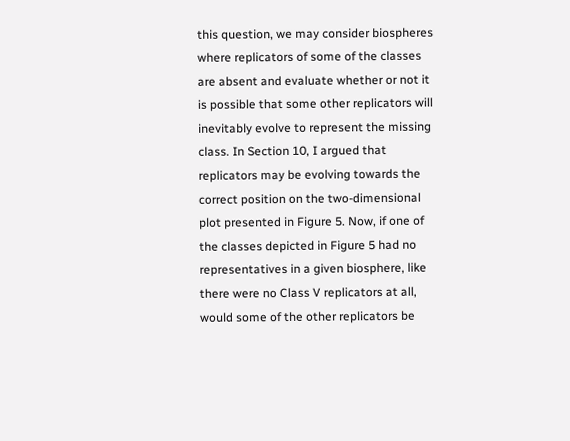this question, we may consider biospheres where replicators of some of the classes are absent and evaluate whether or not it is possible that some other replicators will inevitably evolve to represent the missing class. In Section 10, I argued that replicators may be evolving towards the correct position on the two-dimensional plot presented in Figure 5. Now, if one of the classes depicted in Figure 5 had no representatives in a given biosphere, like there were no Class V replicators at all, would some of the other replicators be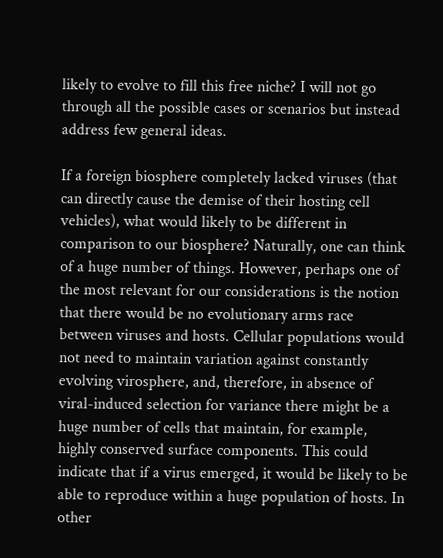likely to evolve to fill this free niche? I will not go through all the possible cases or scenarios but instead address few general ideas.

If a foreign biosphere completely lacked viruses (that can directly cause the demise of their hosting cell vehicles), what would likely to be different in comparison to our biosphere? Naturally, one can think of a huge number of things. However, perhaps one of the most relevant for our considerations is the notion that there would be no evolutionary arms race between viruses and hosts. Cellular populations would not need to maintain variation against constantly evolving virosphere, and, therefore, in absence of viral-induced selection for variance there might be a huge number of cells that maintain, for example, highly conserved surface components. This could indicate that if a virus emerged, it would be likely to be able to reproduce within a huge population of hosts. In other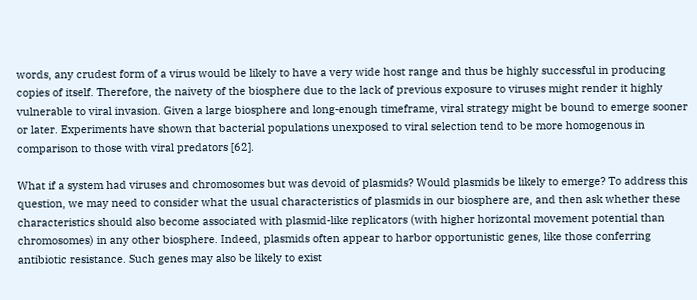words, any crudest form of a virus would be likely to have a very wide host range and thus be highly successful in producing copies of itself. Therefore, the naivety of the biosphere due to the lack of previous exposure to viruses might render it highly vulnerable to viral invasion. Given a large biosphere and long-enough timeframe, viral strategy might be bound to emerge sooner or later. Experiments have shown that bacterial populations unexposed to viral selection tend to be more homogenous in comparison to those with viral predators [62].

What if a system had viruses and chromosomes but was devoid of plasmids? Would plasmids be likely to emerge? To address this question, we may need to consider what the usual characteristics of plasmids in our biosphere are, and then ask whether these characteristics should also become associated with plasmid-like replicators (with higher horizontal movement potential than chromosomes) in any other biosphere. Indeed, plasmids often appear to harbor opportunistic genes, like those conferring antibiotic resistance. Such genes may also be likely to exist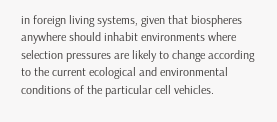in foreign living systems, given that biospheres anywhere should inhabit environments where selection pressures are likely to change according to the current ecological and environmental conditions of the particular cell vehicles.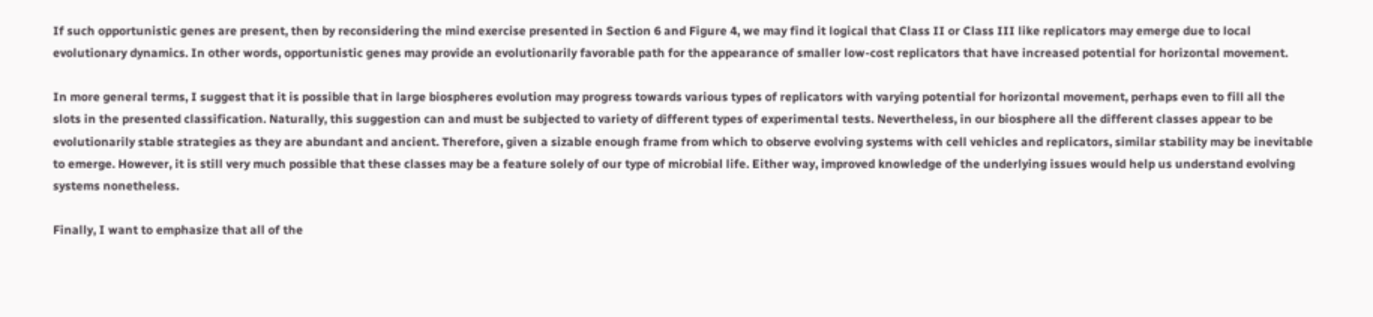If such opportunistic genes are present, then by reconsidering the mind exercise presented in Section 6 and Figure 4, we may find it logical that Class II or Class III like replicators may emerge due to local evolutionary dynamics. In other words, opportunistic genes may provide an evolutionarily favorable path for the appearance of smaller low-cost replicators that have increased potential for horizontal movement.

In more general terms, I suggest that it is possible that in large biospheres evolution may progress towards various types of replicators with varying potential for horizontal movement, perhaps even to fill all the slots in the presented classification. Naturally, this suggestion can and must be subjected to variety of different types of experimental tests. Nevertheless, in our biosphere all the different classes appear to be evolutionarily stable strategies as they are abundant and ancient. Therefore, given a sizable enough frame from which to observe evolving systems with cell vehicles and replicators, similar stability may be inevitable to emerge. However, it is still very much possible that these classes may be a feature solely of our type of microbial life. Either way, improved knowledge of the underlying issues would help us understand evolving systems nonetheless.

Finally, I want to emphasize that all of the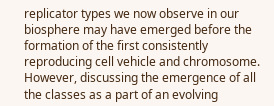replicator types we now observe in our biosphere may have emerged before the formation of the first consistently reproducing cell vehicle and chromosome. However, discussing the emergence of all the classes as a part of an evolving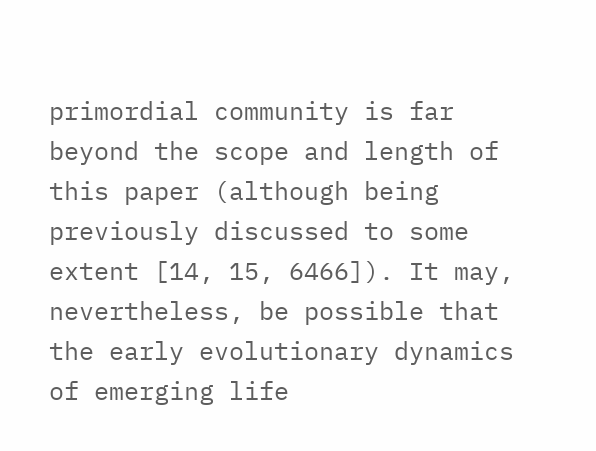primordial community is far beyond the scope and length of this paper (although being previously discussed to some extent [14, 15, 6466]). It may, nevertheless, be possible that the early evolutionary dynamics of emerging life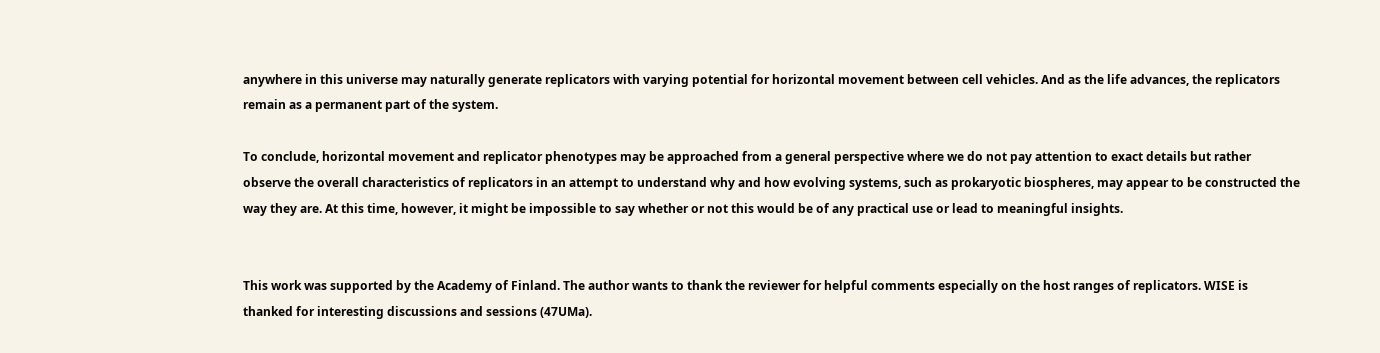anywhere in this universe may naturally generate replicators with varying potential for horizontal movement between cell vehicles. And as the life advances, the replicators remain as a permanent part of the system.

To conclude, horizontal movement and replicator phenotypes may be approached from a general perspective where we do not pay attention to exact details but rather observe the overall characteristics of replicators in an attempt to understand why and how evolving systems, such as prokaryotic biospheres, may appear to be constructed the way they are. At this time, however, it might be impossible to say whether or not this would be of any practical use or lead to meaningful insights.


This work was supported by the Academy of Finland. The author wants to thank the reviewer for helpful comments especially on the host ranges of replicators. WISE is thanked for interesting discussions and sessions (47UMa).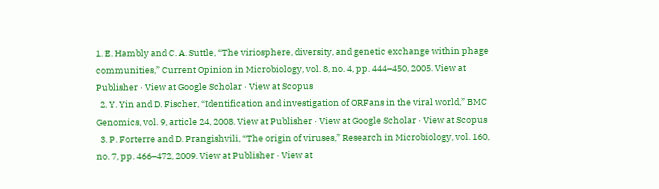1. E. Hambly and C. A. Suttle, “The viriosphere, diversity, and genetic exchange within phage communities,” Current Opinion in Microbiology, vol. 8, no. 4, pp. 444–450, 2005. View at Publisher · View at Google Scholar · View at Scopus
  2. Y. Yin and D. Fischer, “Identification and investigation of ORFans in the viral world,” BMC Genomics, vol. 9, article 24, 2008. View at Publisher · View at Google Scholar · View at Scopus
  3. P. Forterre and D. Prangishvili, “The origin of viruses,” Research in Microbiology, vol. 160, no. 7, pp. 466–472, 2009. View at Publisher · View at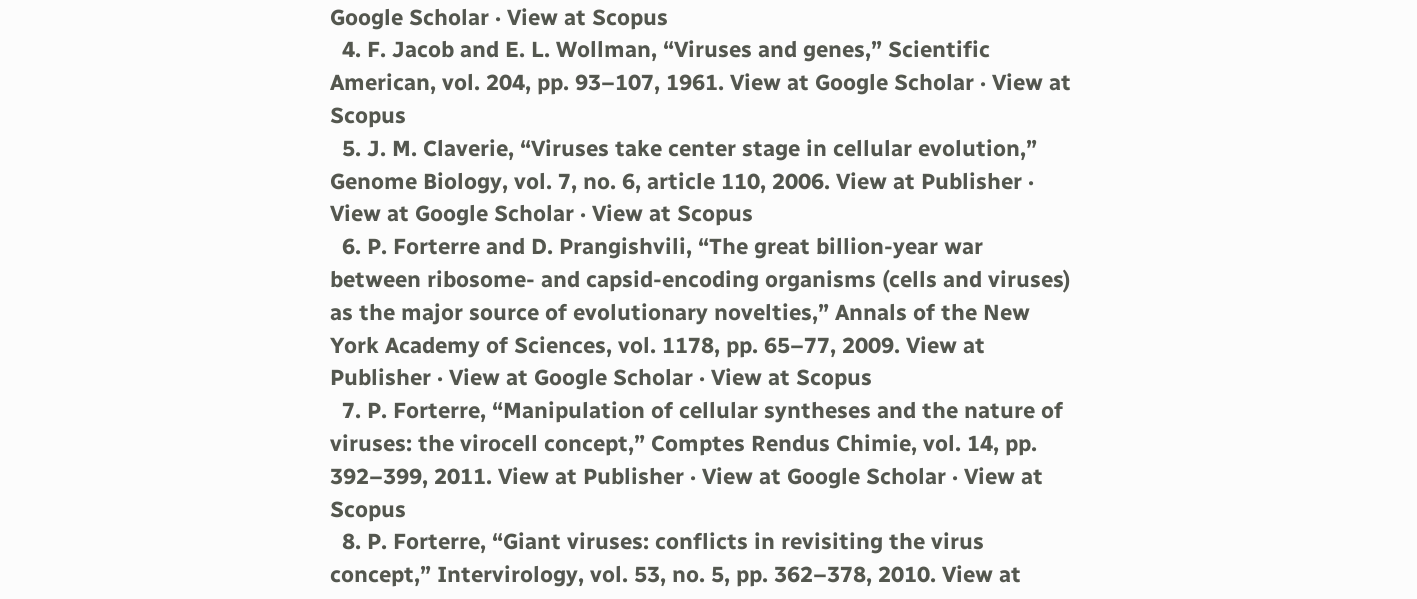Google Scholar · View at Scopus
  4. F. Jacob and E. L. Wollman, “Viruses and genes,” Scientific American, vol. 204, pp. 93–107, 1961. View at Google Scholar · View at Scopus
  5. J. M. Claverie, “Viruses take center stage in cellular evolution,” Genome Biology, vol. 7, no. 6, article 110, 2006. View at Publisher · View at Google Scholar · View at Scopus
  6. P. Forterre and D. Prangishvili, “The great billion-year war between ribosome- and capsid-encoding organisms (cells and viruses) as the major source of evolutionary novelties,” Annals of the New York Academy of Sciences, vol. 1178, pp. 65–77, 2009. View at Publisher · View at Google Scholar · View at Scopus
  7. P. Forterre, “Manipulation of cellular syntheses and the nature of viruses: the virocell concept,” Comptes Rendus Chimie, vol. 14, pp. 392–399, 2011. View at Publisher · View at Google Scholar · View at Scopus
  8. P. Forterre, “Giant viruses: conflicts in revisiting the virus concept,” Intervirology, vol. 53, no. 5, pp. 362–378, 2010. View at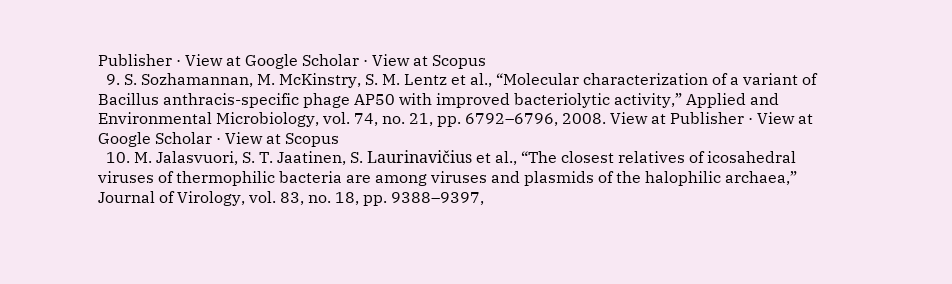Publisher · View at Google Scholar · View at Scopus
  9. S. Sozhamannan, M. McKinstry, S. M. Lentz et al., “Molecular characterization of a variant of Bacillus anthracis-specific phage AP50 with improved bacteriolytic activity,” Applied and Environmental Microbiology, vol. 74, no. 21, pp. 6792–6796, 2008. View at Publisher · View at Google Scholar · View at Scopus
  10. M. Jalasvuori, S. T. Jaatinen, S. Laurinavičius et al., “The closest relatives of icosahedral viruses of thermophilic bacteria are among viruses and plasmids of the halophilic archaea,” Journal of Virology, vol. 83, no. 18, pp. 9388–9397,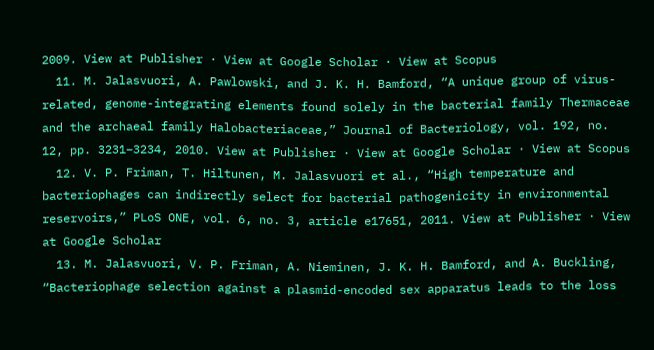2009. View at Publisher · View at Google Scholar · View at Scopus
  11. M. Jalasvuori, A. Pawlowski, and J. K. H. Bamford, “A unique group of virus-related, genome-integrating elements found solely in the bacterial family Thermaceae and the archaeal family Halobacteriaceae,” Journal of Bacteriology, vol. 192, no. 12, pp. 3231–3234, 2010. View at Publisher · View at Google Scholar · View at Scopus
  12. V. P. Friman, T. Hiltunen, M. Jalasvuori et al., “High temperature and bacteriophages can indirectly select for bacterial pathogenicity in environmental reservoirs,” PLoS ONE, vol. 6, no. 3, article e17651, 2011. View at Publisher · View at Google Scholar
  13. M. Jalasvuori, V. P. Friman, A. Nieminen, J. K. H. Bamford, and A. Buckling, “Bacteriophage selection against a plasmid-encoded sex apparatus leads to the loss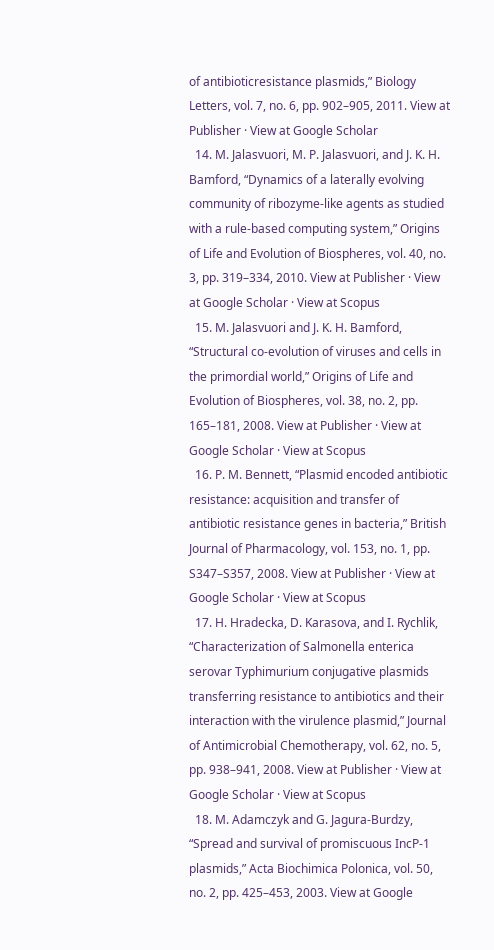of antibioticresistance plasmids,” Biology Letters, vol. 7, no. 6, pp. 902–905, 2011. View at Publisher · View at Google Scholar
  14. M. Jalasvuori, M. P. Jalasvuori, and J. K. H. Bamford, “Dynamics of a laterally evolving community of ribozyme-like agents as studied with a rule-based computing system,” Origins of Life and Evolution of Biospheres, vol. 40, no. 3, pp. 319–334, 2010. View at Publisher · View at Google Scholar · View at Scopus
  15. M. Jalasvuori and J. K. H. Bamford, “Structural co-evolution of viruses and cells in the primordial world,” Origins of Life and Evolution of Biospheres, vol. 38, no. 2, pp. 165–181, 2008. View at Publisher · View at Google Scholar · View at Scopus
  16. P. M. Bennett, “Plasmid encoded antibiotic resistance: acquisition and transfer of antibiotic resistance genes in bacteria,” British Journal of Pharmacology, vol. 153, no. 1, pp. S347–S357, 2008. View at Publisher · View at Google Scholar · View at Scopus
  17. H. Hradecka, D. Karasova, and I. Rychlik, “Characterization of Salmonella enterica serovar Typhimurium conjugative plasmids transferring resistance to antibiotics and their interaction with the virulence plasmid,” Journal of Antimicrobial Chemotherapy, vol. 62, no. 5, pp. 938–941, 2008. View at Publisher · View at Google Scholar · View at Scopus
  18. M. Adamczyk and G. Jagura-Burdzy, “Spread and survival of promiscuous IncP-1 plasmids,” Acta Biochimica Polonica, vol. 50, no. 2, pp. 425–453, 2003. View at Google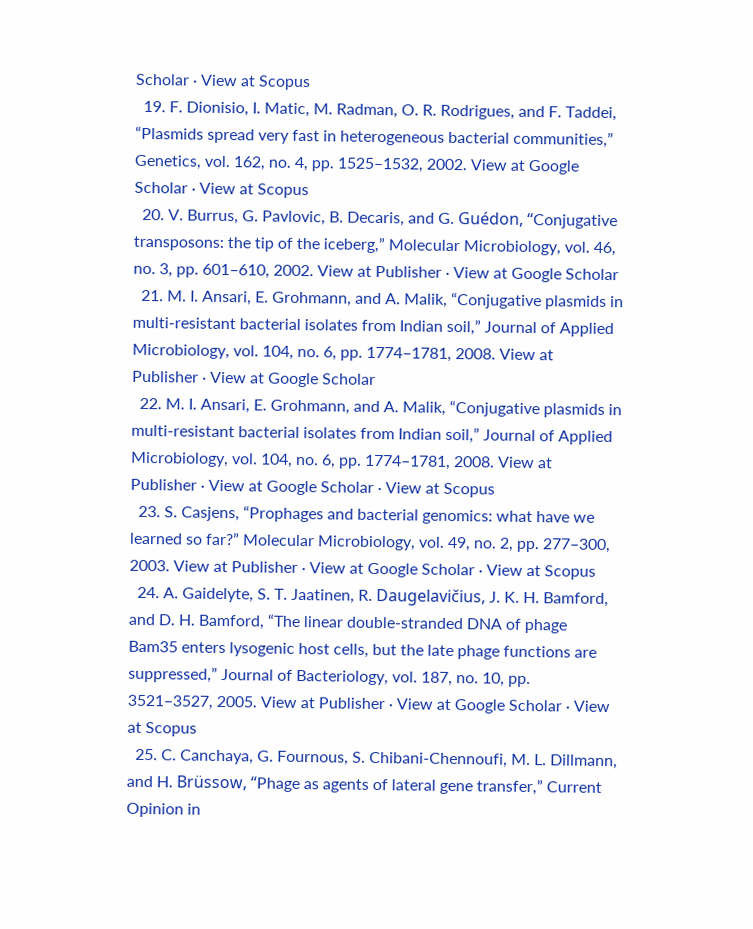Scholar · View at Scopus
  19. F. Dionisio, I. Matic, M. Radman, O. R. Rodrigues, and F. Taddei, “Plasmids spread very fast in heterogeneous bacterial communities,” Genetics, vol. 162, no. 4, pp. 1525–1532, 2002. View at Google Scholar · View at Scopus
  20. V. Burrus, G. Pavlovic, B. Decaris, and G. Guédon, “Conjugative transposons: the tip of the iceberg,” Molecular Microbiology, vol. 46, no. 3, pp. 601–610, 2002. View at Publisher · View at Google Scholar
  21. M. I. Ansari, E. Grohmann, and A. Malik, “Conjugative plasmids in multi-resistant bacterial isolates from Indian soil,” Journal of Applied Microbiology, vol. 104, no. 6, pp. 1774–1781, 2008. View at Publisher · View at Google Scholar
  22. M. I. Ansari, E. Grohmann, and A. Malik, “Conjugative plasmids in multi-resistant bacterial isolates from Indian soil,” Journal of Applied Microbiology, vol. 104, no. 6, pp. 1774–1781, 2008. View at Publisher · View at Google Scholar · View at Scopus
  23. S. Casjens, “Prophages and bacterial genomics: what have we learned so far?” Molecular Microbiology, vol. 49, no. 2, pp. 277–300, 2003. View at Publisher · View at Google Scholar · View at Scopus
  24. A. Gaidelyte, S. T. Jaatinen, R. Daugelavičius, J. K. H. Bamford, and D. H. Bamford, “The linear double-stranded DNA of phage Bam35 enters lysogenic host cells, but the late phage functions are suppressed,” Journal of Bacteriology, vol. 187, no. 10, pp. 3521–3527, 2005. View at Publisher · View at Google Scholar · View at Scopus
  25. C. Canchaya, G. Fournous, S. Chibani-Chennoufi, M. L. Dillmann, and H. Brüssow, “Phage as agents of lateral gene transfer,” Current Opinion in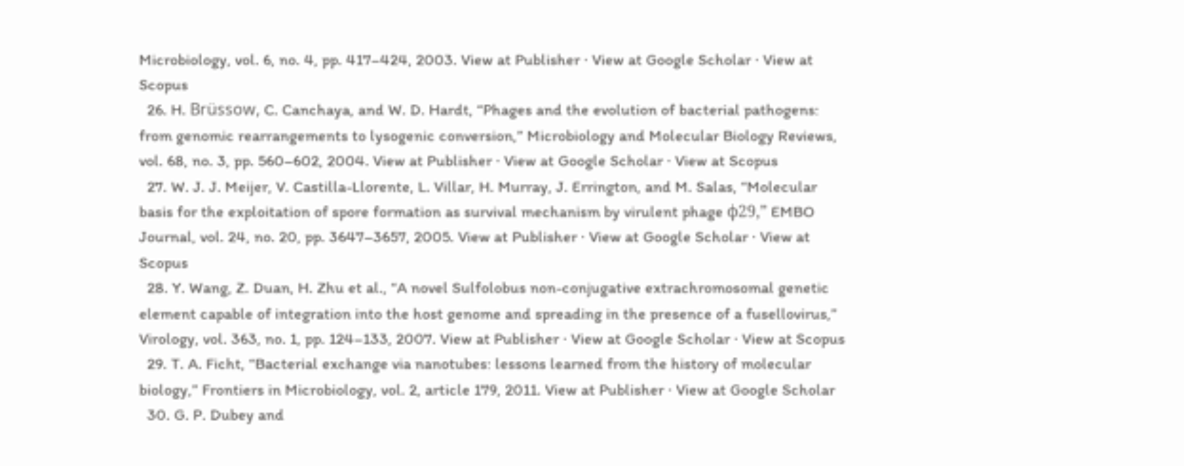Microbiology, vol. 6, no. 4, pp. 417–424, 2003. View at Publisher · View at Google Scholar · View at Scopus
  26. H. Brüssow, C. Canchaya, and W. D. Hardt, “Phages and the evolution of bacterial pathogens: from genomic rearrangements to lysogenic conversion,” Microbiology and Molecular Biology Reviews, vol. 68, no. 3, pp. 560–602, 2004. View at Publisher · View at Google Scholar · View at Scopus
  27. W. J. J. Meijer, V. Castilla-Llorente, L. Villar, H. Murray, J. Errington, and M. Salas, “Molecular basis for the exploitation of spore formation as survival mechanism by virulent phage ϕ29,” EMBO Journal, vol. 24, no. 20, pp. 3647–3657, 2005. View at Publisher · View at Google Scholar · View at Scopus
  28. Y. Wang, Z. Duan, H. Zhu et al., “A novel Sulfolobus non-conjugative extrachromosomal genetic element capable of integration into the host genome and spreading in the presence of a fusellovirus,” Virology, vol. 363, no. 1, pp. 124–133, 2007. View at Publisher · View at Google Scholar · View at Scopus
  29. T. A. Ficht, “Bacterial exchange via nanotubes: lessons learned from the history of molecular biology,” Frontiers in Microbiology, vol. 2, article 179, 2011. View at Publisher · View at Google Scholar
  30. G. P. Dubey and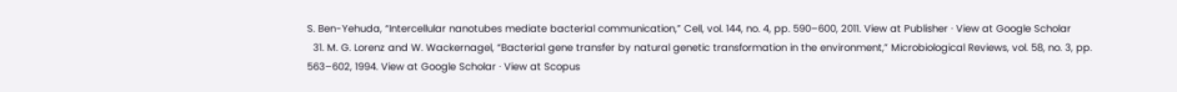S. Ben-Yehuda, “Intercellular nanotubes mediate bacterial communication,” Cell, vol. 144, no. 4, pp. 590–600, 2011. View at Publisher · View at Google Scholar
  31. M. G. Lorenz and W. Wackernagel, “Bacterial gene transfer by natural genetic transformation in the environment,” Microbiological Reviews, vol. 58, no. 3, pp. 563–602, 1994. View at Google Scholar · View at Scopus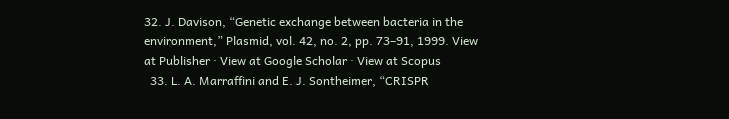32. J. Davison, “Genetic exchange between bacteria in the environment,” Plasmid, vol. 42, no. 2, pp. 73–91, 1999. View at Publisher · View at Google Scholar · View at Scopus
  33. L. A. Marraffini and E. J. Sontheimer, “CRISPR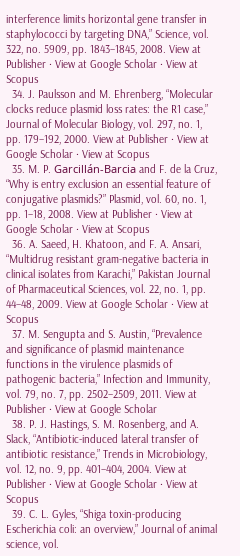interference limits horizontal gene transfer in staphylococci by targeting DNA,” Science, vol. 322, no. 5909, pp. 1843–1845, 2008. View at Publisher · View at Google Scholar · View at Scopus
  34. J. Paulsson and M. Ehrenberg, “Molecular clocks reduce plasmid loss rates: the R1 case,” Journal of Molecular Biology, vol. 297, no. 1, pp. 179–192, 2000. View at Publisher · View at Google Scholar · View at Scopus
  35. M. P. Garcillán-Barcia and F. de la Cruz, “Why is entry exclusion an essential feature of conjugative plasmids?” Plasmid, vol. 60, no. 1, pp. 1–18, 2008. View at Publisher · View at Google Scholar · View at Scopus
  36. A. Saeed, H. Khatoon, and F. A. Ansari, “Multidrug resistant gram-negative bacteria in clinical isolates from Karachi,” Pakistan Journal of Pharmaceutical Sciences, vol. 22, no. 1, pp. 44–48, 2009. View at Google Scholar · View at Scopus
  37. M. Sengupta and S. Austin, “Prevalence and significance of plasmid maintenance functions in the virulence plasmids of pathogenic bacteria,” Infection and Immunity, vol. 79, no. 7, pp. 2502–2509, 2011. View at Publisher · View at Google Scholar
  38. P. J. Hastings, S. M. Rosenberg, and A. Slack, “Antibiotic-induced lateral transfer of antibiotic resistance,” Trends in Microbiology, vol. 12, no. 9, pp. 401–404, 2004. View at Publisher · View at Google Scholar · View at Scopus
  39. C. L. Gyles, “Shiga toxin-producing Escherichia coli: an overview,” Journal of animal science, vol.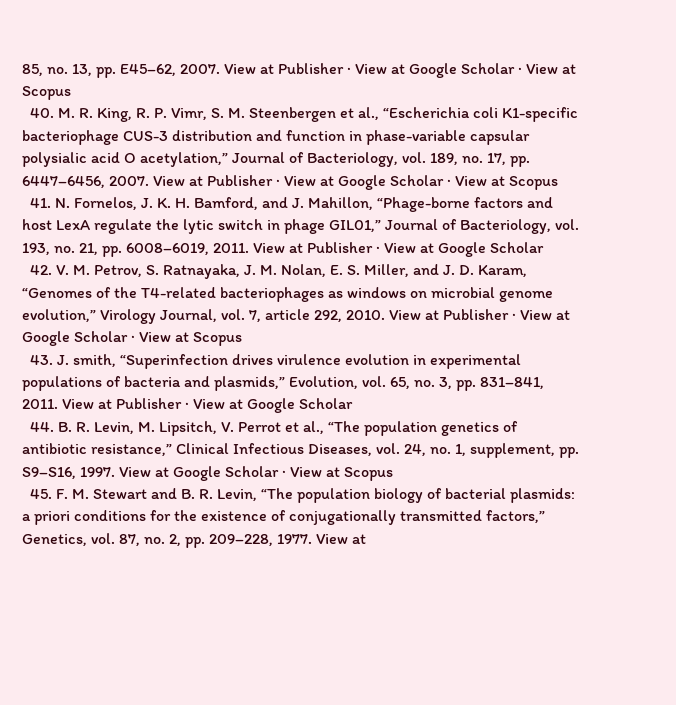85, no. 13, pp. E45–62, 2007. View at Publisher · View at Google Scholar · View at Scopus
  40. M. R. King, R. P. Vimr, S. M. Steenbergen et al., “Escherichia coli K1-specific bacteriophage CUS-3 distribution and function in phase-variable capsular polysialic acid O acetylation,” Journal of Bacteriology, vol. 189, no. 17, pp. 6447–6456, 2007. View at Publisher · View at Google Scholar · View at Scopus
  41. N. Fornelos, J. K. H. Bamford, and J. Mahillon, “Phage-borne factors and host LexA regulate the lytic switch in phage GIL01,” Journal of Bacteriology, vol. 193, no. 21, pp. 6008–6019, 2011. View at Publisher · View at Google Scholar
  42. V. M. Petrov, S. Ratnayaka, J. M. Nolan, E. S. Miller, and J. D. Karam, “Genomes of the T4-related bacteriophages as windows on microbial genome evolution,” Virology Journal, vol. 7, article 292, 2010. View at Publisher · View at Google Scholar · View at Scopus
  43. J. smith, “Superinfection drives virulence evolution in experimental populations of bacteria and plasmids,” Evolution, vol. 65, no. 3, pp. 831–841, 2011. View at Publisher · View at Google Scholar
  44. B. R. Levin, M. Lipsitch, V. Perrot et al., “The population genetics of antibiotic resistance,” Clinical Infectious Diseases, vol. 24, no. 1, supplement, pp. S9–S16, 1997. View at Google Scholar · View at Scopus
  45. F. M. Stewart and B. R. Levin, “The population biology of bacterial plasmids: a priori conditions for the existence of conjugationally transmitted factors,” Genetics, vol. 87, no. 2, pp. 209–228, 1977. View at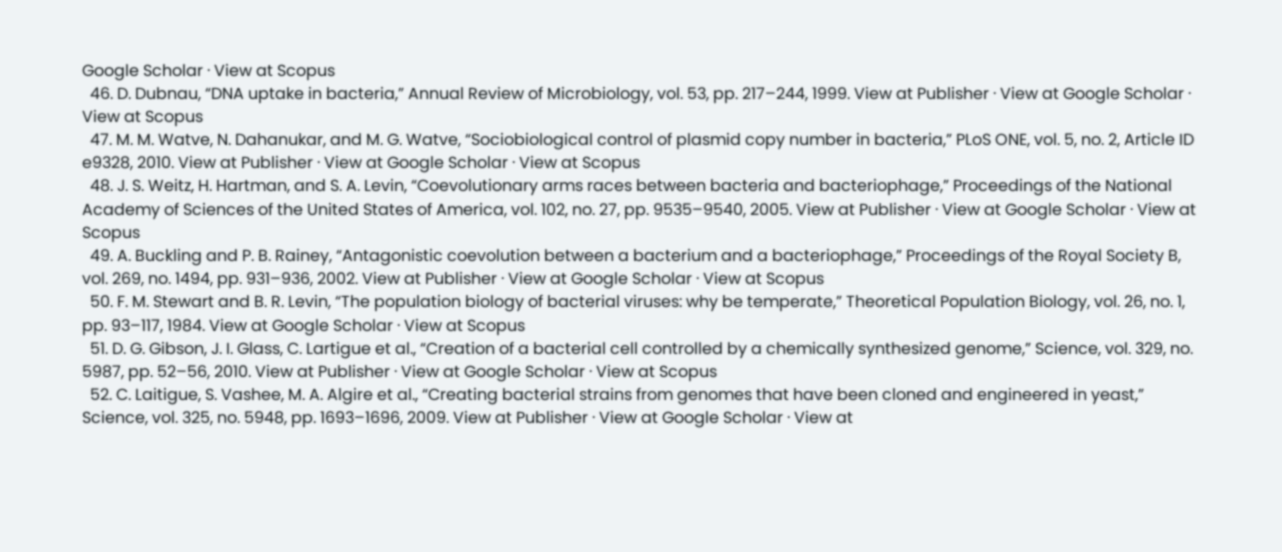Google Scholar · View at Scopus
  46. D. Dubnau, “DNA uptake in bacteria,” Annual Review of Microbiology, vol. 53, pp. 217–244, 1999. View at Publisher · View at Google Scholar · View at Scopus
  47. M. M. Watve, N. Dahanukar, and M. G. Watve, “Sociobiological control of plasmid copy number in bacteria,” PLoS ONE, vol. 5, no. 2, Article ID e9328, 2010. View at Publisher · View at Google Scholar · View at Scopus
  48. J. S. Weitz, H. Hartman, and S. A. Levin, “Coevolutionary arms races between bacteria and bacteriophage,” Proceedings of the National Academy of Sciences of the United States of America, vol. 102, no. 27, pp. 9535–9540, 2005. View at Publisher · View at Google Scholar · View at Scopus
  49. A. Buckling and P. B. Rainey, “Antagonistic coevolution between a bacterium and a bacteriophage,” Proceedings of the Royal Society B, vol. 269, no. 1494, pp. 931–936, 2002. View at Publisher · View at Google Scholar · View at Scopus
  50. F. M. Stewart and B. R. Levin, “The population biology of bacterial viruses: why be temperate,” Theoretical Population Biology, vol. 26, no. 1, pp. 93–117, 1984. View at Google Scholar · View at Scopus
  51. D. G. Gibson, J. I. Glass, C. Lartigue et al., “Creation of a bacterial cell controlled by a chemically synthesized genome,” Science, vol. 329, no. 5987, pp. 52–56, 2010. View at Publisher · View at Google Scholar · View at Scopus
  52. C. Laitigue, S. Vashee, M. A. Algire et al., “Creating bacterial strains from genomes that have been cloned and engineered in yeast,” Science, vol. 325, no. 5948, pp. 1693–1696, 2009. View at Publisher · View at Google Scholar · View at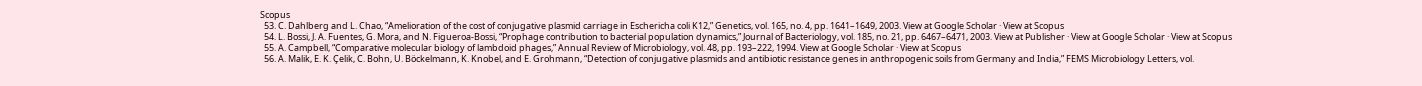Scopus
  53. C. Dahlberg and L. Chao, “Amelioration of the cost of conjugative plasmid carriage in Eschericha coli K12,” Genetics, vol. 165, no. 4, pp. 1641–1649, 2003. View at Google Scholar · View at Scopus
  54. L. Bossi, J. A. Fuentes, G. Mora, and N. Figueroa-Bossi, “Prophage contribution to bacterial population dynamics,” Journal of Bacteriology, vol. 185, no. 21, pp. 6467–6471, 2003. View at Publisher · View at Google Scholar · View at Scopus
  55. A. Campbell, “Comparative molecular biology of lambdoid phages,” Annual Review of Microbiology, vol. 48, pp. 193–222, 1994. View at Google Scholar · View at Scopus
  56. A. Malik, E. K. Çelik, C. Bohn, U. Böckelmann, K. Knobel, and E. Grohmann, “Detection of conjugative plasmids and antibiotic resistance genes in anthropogenic soils from Germany and India,” FEMS Microbiology Letters, vol.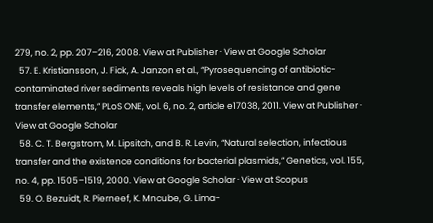279, no. 2, pp. 207–216, 2008. View at Publisher · View at Google Scholar
  57. E. Kristiansson, J. Fick, A. Janzon et al., “Pyrosequencing of antibiotic-contaminated river sediments reveals high levels of resistance and gene transfer elements,” PLoS ONE, vol. 6, no. 2, article e17038, 2011. View at Publisher · View at Google Scholar
  58. C. T. Bergstrom, M. Lipsitch, and B. R. Levin, “Natural selection, infectious transfer and the existence conditions for bacterial plasmids,” Genetics, vol. 155, no. 4, pp. 1505–1519, 2000. View at Google Scholar · View at Scopus
  59. O. Bezuidt, R. Pierneef, K. Mncube, G. Lima-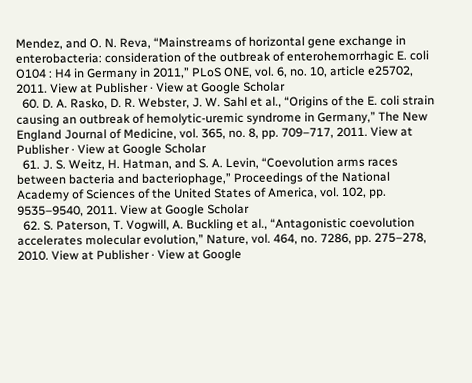Mendez, and O. N. Reva, “Mainstreams of horizontal gene exchange in enterobacteria: consideration of the outbreak of enterohemorrhagic E. coli O104 : H4 in Germany in 2011,” PLoS ONE, vol. 6, no. 10, article e25702, 2011. View at Publisher · View at Google Scholar
  60. D. A. Rasko, D. R. Webster, J. W. Sahl et al., “Origins of the E. coli strain causing an outbreak of hemolytic-uremic syndrome in Germany,” The New England Journal of Medicine, vol. 365, no. 8, pp. 709–717, 2011. View at Publisher · View at Google Scholar
  61. J. S. Weitz, H. Hatman, and S. A. Levin, “Coevolution arms races between bacteria and bacteriophage,” Proceedings of the National Academy of Sciences of the United States of America, vol. 102, pp. 9535–9540, 2011. View at Google Scholar
  62. S. Paterson, T. Vogwill, A. Buckling et al., “Antagonistic coevolution accelerates molecular evolution,” Nature, vol. 464, no. 7286, pp. 275–278, 2010. View at Publisher · View at Google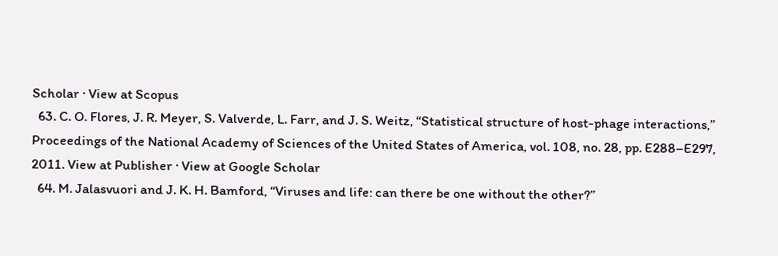Scholar · View at Scopus
  63. C. O. Flores, J. R. Meyer, S. Valverde, L. Farr, and J. S. Weitz, “Statistical structure of host-phage interactions,” Proceedings of the National Academy of Sciences of the United States of America, vol. 108, no. 28, pp. E288–E297, 2011. View at Publisher · View at Google Scholar
  64. M. Jalasvuori and J. K. H. Bamford, “Viruses and life: can there be one without the other?”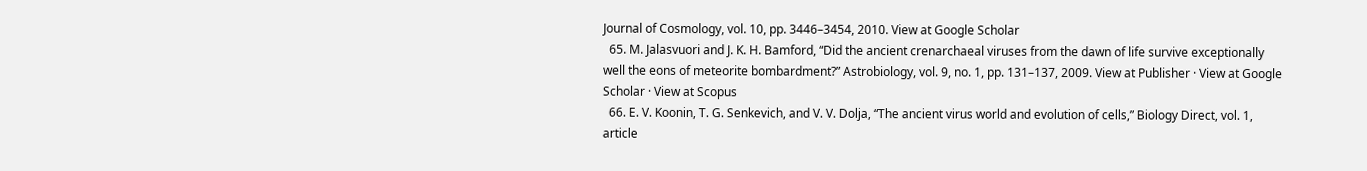Journal of Cosmology, vol. 10, pp. 3446–3454, 2010. View at Google Scholar
  65. M. Jalasvuori and J. K. H. Bamford, “Did the ancient crenarchaeal viruses from the dawn of life survive exceptionally well the eons of meteorite bombardment?” Astrobiology, vol. 9, no. 1, pp. 131–137, 2009. View at Publisher · View at Google Scholar · View at Scopus
  66. E. V. Koonin, T. G. Senkevich, and V. V. Dolja, “The ancient virus world and evolution of cells,” Biology Direct, vol. 1, article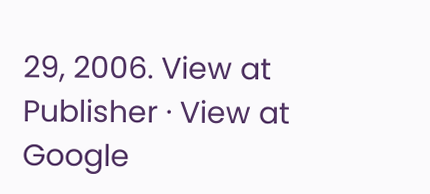29, 2006. View at Publisher · View at Google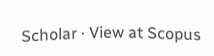Scholar · View at Scopus